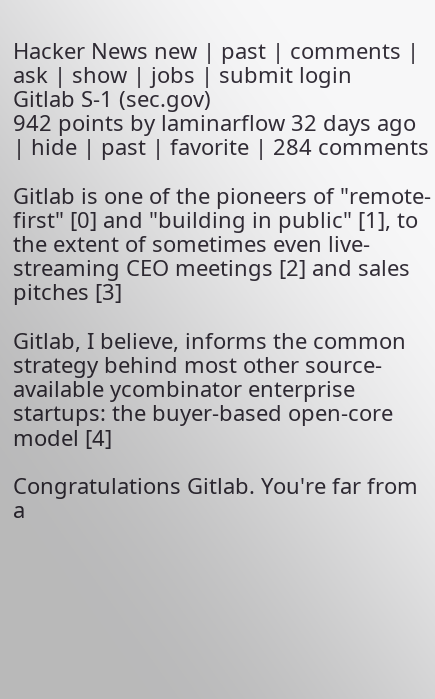Hacker News new | past | comments | ask | show | jobs | submit login
Gitlab S-1 (sec.gov)
942 points by laminarflow 32 days ago | hide | past | favorite | 284 comments

Gitlab is one of the pioneers of "remote-first" [0] and "building in public" [1], to the extent of sometimes even live-streaming CEO meetings [2] and sales pitches [3]

Gitlab, I believe, informs the common strategy behind most other source-available ycombinator enterprise startups: the buyer-based open-core model [4]

Congratulations Gitlab. You're far from a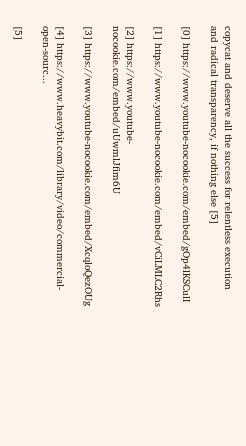copycat and deserve all the success for relentless execution and radical transparency, if nothing else [5]

[0] https://www.youtube-nocookie.com/embed/gOp4lKSCulI

[1] https://www.youtube-nocookie.com/embed/vCiLMLC2Rhs

[2] https://www.youtube-nocookie.com/embed/uUwmlJfim6U

[3] https://www.youtube-nocookie.com/embed/XcqloQezOUg

[4] https://www.heavybit.com/library/video/commercial-open-sourc...

[5]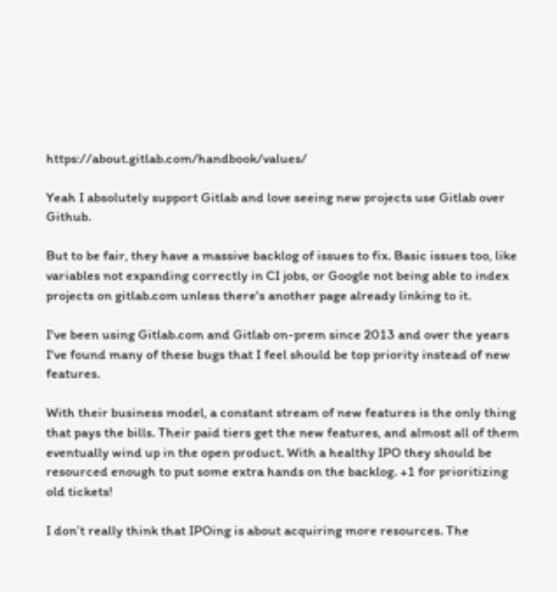https://about.gitlab.com/handbook/values/

Yeah I absolutely support Gitlab and love seeing new projects use Gitlab over Github.

But to be fair, they have a massive backlog of issues to fix. Basic issues too, like variables not expanding correctly in CI jobs, or Google not being able to index projects on gitlab.com unless there's another page already linking to it.

I've been using Gitlab.com and Gitlab on-prem since 2013 and over the years I've found many of these bugs that I feel should be top priority instead of new features.

With their business model, a constant stream of new features is the only thing that pays the bills. Their paid tiers get the new features, and almost all of them eventually wind up in the open product. With a healthy IPO they should be resourced enough to put some extra hands on the backlog. +1 for prioritizing old tickets!

I don’t really think that IPOing is about acquiring more resources. The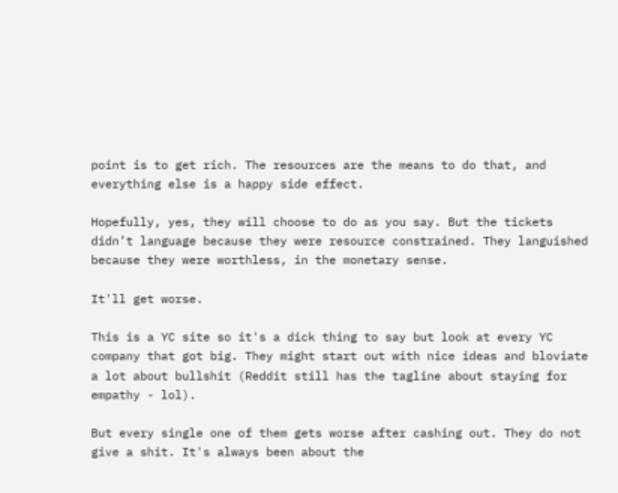point is to get rich. The resources are the means to do that, and everything else is a happy side effect.

Hopefully, yes, they will choose to do as you say. But the tickets didn’t language because they were resource constrained. They languished because they were worthless, in the monetary sense.

It'll get worse.

This is a YC site so it's a dick thing to say but look at every YC company that got big. They might start out with nice ideas and bloviate a lot about bullshit (Reddit still has the tagline about staying for empathy - lol).

But every single one of them gets worse after cashing out. They do not give a shit. It's always been about the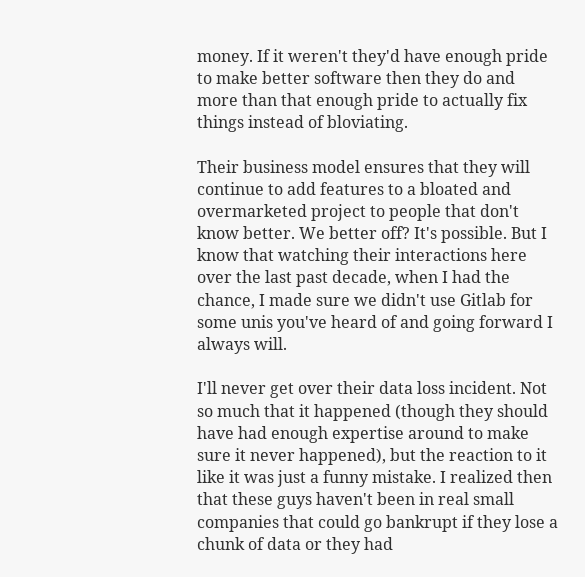money. If it weren't they'd have enough pride to make better software then they do and more than that enough pride to actually fix things instead of bloviating.

Their business model ensures that they will continue to add features to a bloated and overmarketed project to people that don't know better. We better off? It's possible. But I know that watching their interactions here over the last past decade, when I had the chance, I made sure we didn't use Gitlab for some unis you've heard of and going forward I always will.

I'll never get over their data loss incident. Not so much that it happened (though they should have had enough expertise around to make sure it never happened), but the reaction to it like it was just a funny mistake. I realized then that these guys haven't been in real small companies that could go bankrupt if they lose a chunk of data or they had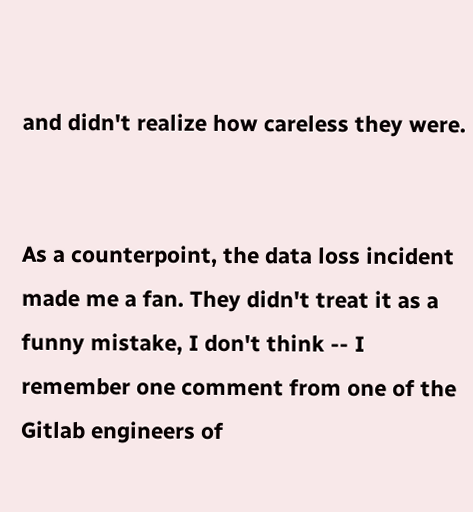and didn't realize how careless they were.


As a counterpoint, the data loss incident made me a fan. They didn't treat it as a funny mistake, I don't think -- I remember one comment from one of the Gitlab engineers of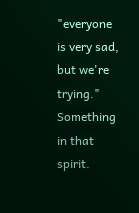"everyone is very sad, but we're trying." Something in that spirit.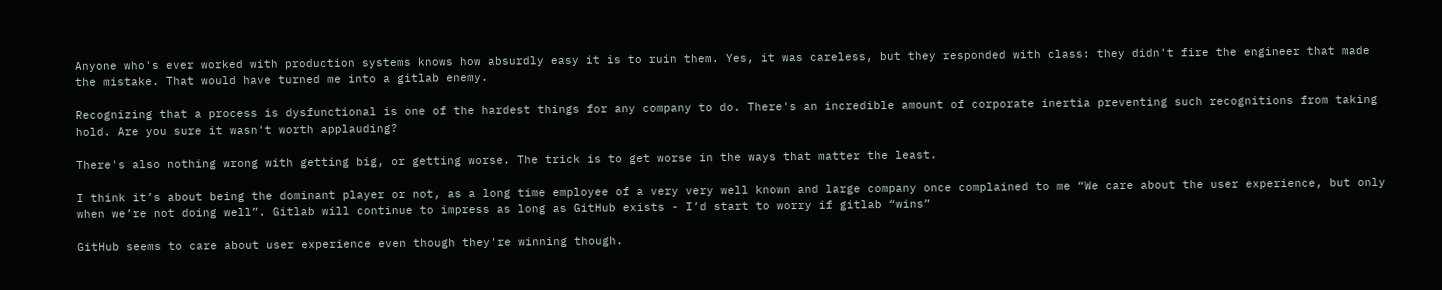Anyone who's ever worked with production systems knows how absurdly easy it is to ruin them. Yes, it was careless, but they responded with class: they didn't fire the engineer that made the mistake. That would have turned me into a gitlab enemy.

Recognizing that a process is dysfunctional is one of the hardest things for any company to do. There's an incredible amount of corporate inertia preventing such recognitions from taking hold. Are you sure it wasn't worth applauding?

There's also nothing wrong with getting big, or getting worse. The trick is to get worse in the ways that matter the least.

I think it’s about being the dominant player or not, as a long time employee of a very very well known and large company once complained to me “We care about the user experience, but only when we’re not doing well”. Gitlab will continue to impress as long as GitHub exists - I’d start to worry if gitlab “wins”

GitHub seems to care about user experience even though they're winning though.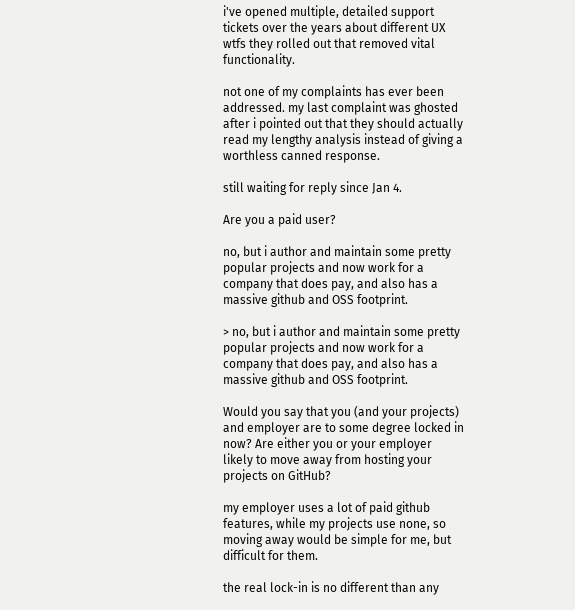i've opened multiple, detailed support tickets over the years about different UX wtfs they rolled out that removed vital functionality.

not one of my complaints has ever been addressed. my last complaint was ghosted after i pointed out that they should actually read my lengthy analysis instead of giving a worthless canned response.

still waiting for reply since Jan 4.

Are you a paid user?

no, but i author and maintain some pretty popular projects and now work for a company that does pay, and also has a massive github and OSS footprint.

> no, but i author and maintain some pretty popular projects and now work for a company that does pay, and also has a massive github and OSS footprint.

Would you say that you (and your projects) and employer are to some degree locked in now? Are either you or your employer likely to move away from hosting your projects on GitHub?

my employer uses a lot of paid github features, while my projects use none, so moving away would be simple for me, but difficult for them.

the real lock-in is no different than any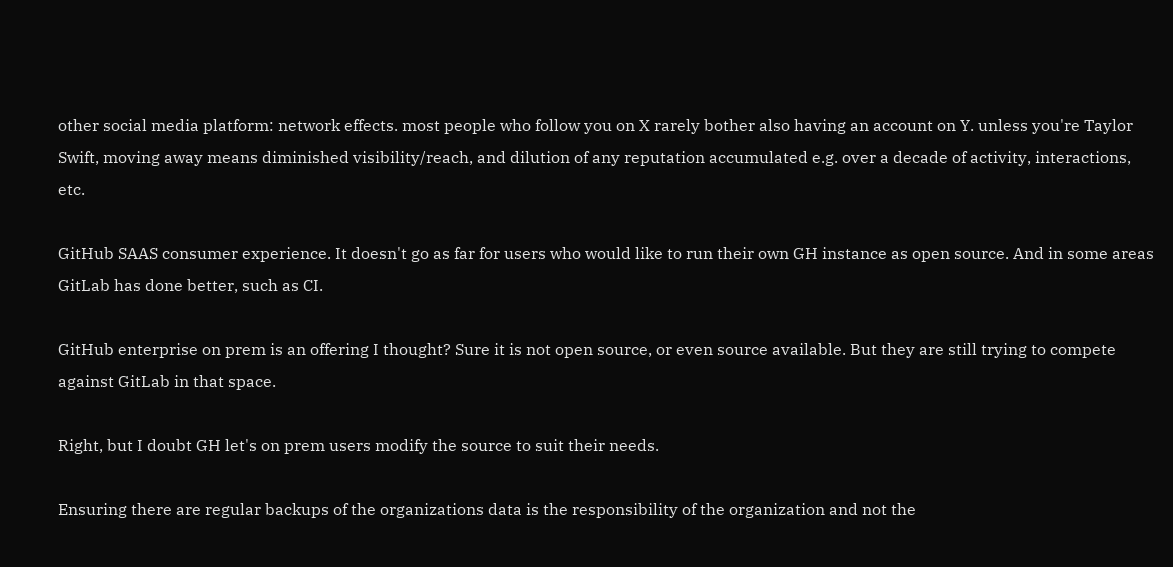other social media platform: network effects. most people who follow you on X rarely bother also having an account on Y. unless you're Taylor Swift, moving away means diminished visibility/reach, and dilution of any reputation accumulated e.g. over a decade of activity, interactions, etc.

GitHub SAAS consumer experience. It doesn't go as far for users who would like to run their own GH instance as open source. And in some areas GitLab has done better, such as CI.

GitHub enterprise on prem is an offering I thought? Sure it is not open source, or even source available. But they are still trying to compete against GitLab in that space.

Right, but I doubt GH let's on prem users modify the source to suit their needs.

Ensuring there are regular backups of the organizations data is the responsibility of the organization and not the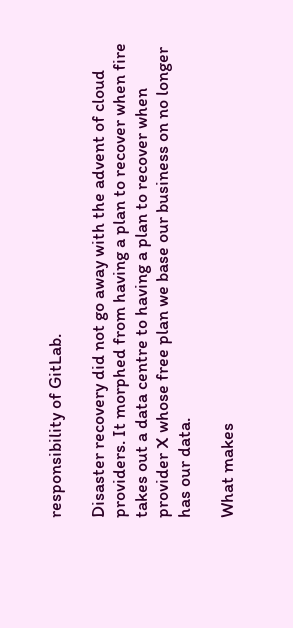responsibility of GitLab.

Disaster recovery did not go away with the advent of cloud providers. It morphed from having a plan to recover when fire takes out a data centre to having a plan to recover when provider X whose free plan we base our business on no longer has our data.

What makes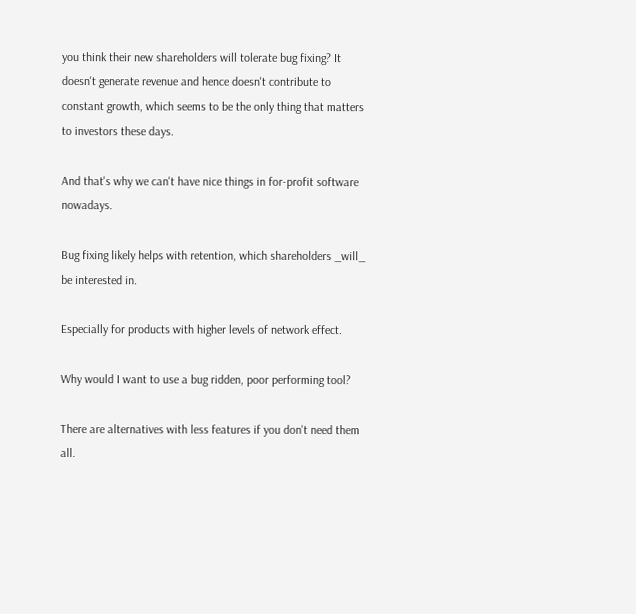you think their new shareholders will tolerate bug fixing? It doesn't generate revenue and hence doesn't contribute to constant growth, which seems to be the only thing that matters to investors these days.

And that's why we can't have nice things in for-profit software nowadays.

Bug fixing likely helps with retention, which shareholders _will_ be interested in.

Especially for products with higher levels of network effect.

Why would I want to use a bug ridden, poor performing tool?

There are alternatives with less features if you don't need them all.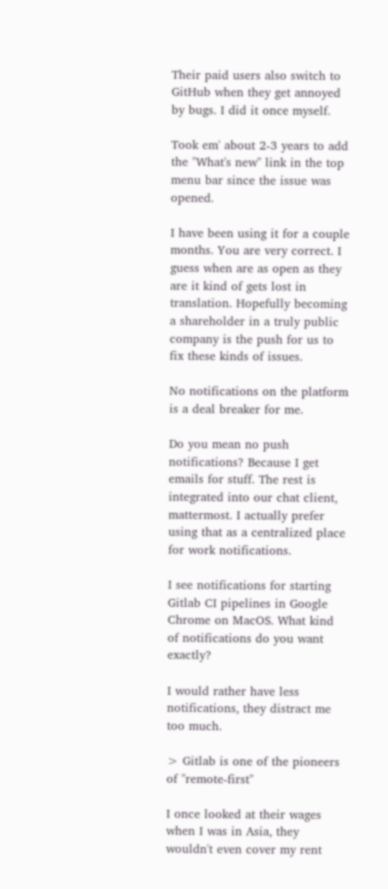Their paid users also switch to GitHub when they get annoyed by bugs. I did it once myself.

Took em' about 2-3 years to add the "What's new" link in the top menu bar since the issue was opened.

I have been using it for a couple months. You are very correct. I guess when are as open as they are it kind of gets lost in translation. Hopefully becoming a shareholder in a truly public company is the push for us to fix these kinds of issues.

No notifications on the platform is a deal breaker for me.

Do you mean no push notifications? Because I get emails for stuff. The rest is integrated into our chat client, mattermost. I actually prefer using that as a centralized place for work notifications.

I see notifications for starting Gitlab CI pipelines in Google Chrome on MacOS. What kind of notifications do you want exactly?

I would rather have less notifications, they distract me too much.

> Gitlab is one of the pioneers of "remote-first"

I once looked at their wages when I was in Asia, they wouldn't even cover my rent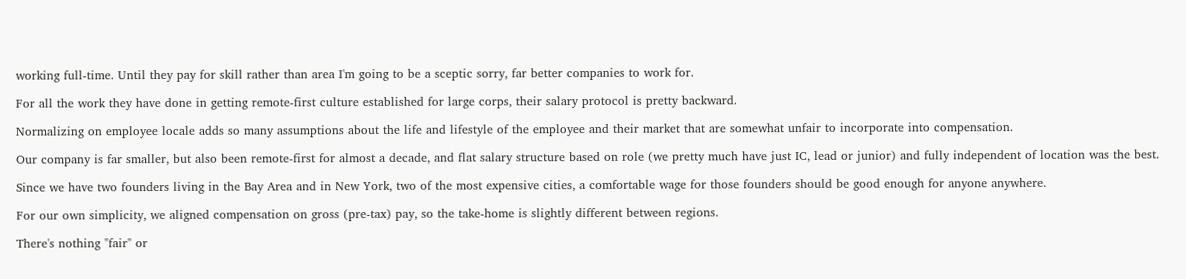working full-time. Until they pay for skill rather than area I'm going to be a sceptic sorry, far better companies to work for.

For all the work they have done in getting remote-first culture established for large corps, their salary protocol is pretty backward.

Normalizing on employee locale adds so many assumptions about the life and lifestyle of the employee and their market that are somewhat unfair to incorporate into compensation.

Our company is far smaller, but also been remote-first for almost a decade, and flat salary structure based on role (we pretty much have just IC, lead or junior) and fully independent of location was the best.

Since we have two founders living in the Bay Area and in New York, two of the most expensive cities, a comfortable wage for those founders should be good enough for anyone anywhere.

For our own simplicity, we aligned compensation on gross (pre-tax) pay, so the take-home is slightly different between regions.

There's nothing "fair" or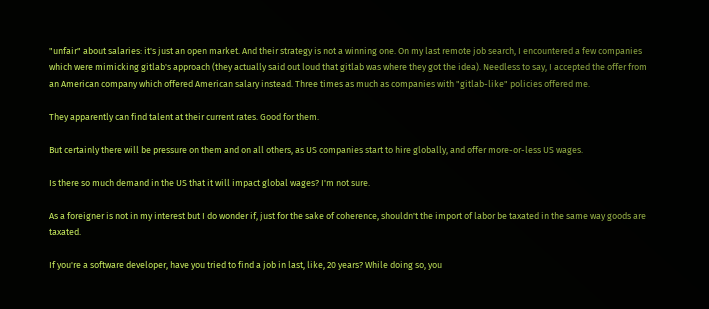"unfair" about salaries: it's just an open market. And their strategy is not a winning one. On my last remote job search, I encountered a few companies which were mimicking gitlab's approach (they actually said out loud that gitlab was where they got the idea). Needless to say, I accepted the offer from an American company which offered American salary instead. Three times as much as companies with "gitlab-like" policies offered me.

They apparently can find talent at their current rates. Good for them.

But certainly there will be pressure on them and on all others, as US companies start to hire globally, and offer more-or-less US wages.

Is there so much demand in the US that it will impact global wages? I'm not sure.

As a foreigner is not in my interest but I do wonder if, just for the sake of coherence, shouldn't the import of labor be taxated in the same way goods are taxated.

If you're a software developer, have you tried to find a job in last, like, 20 years? While doing so, you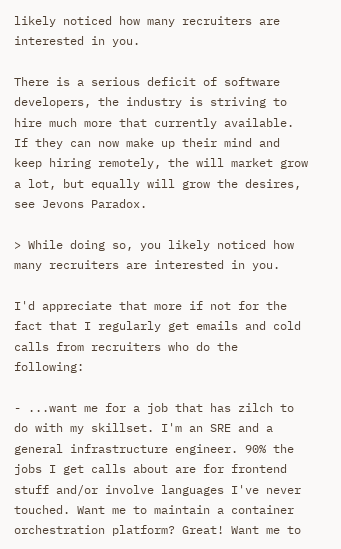likely noticed how many recruiters are interested in you.

There is a serious deficit of software developers, the industry is striving to hire much more that currently available. If they can now make up their mind and keep hiring remotely, the will market grow a lot, but equally will grow the desires, see Jevons Paradox.

> While doing so, you likely noticed how many recruiters are interested in you.

I'd appreciate that more if not for the fact that I regularly get emails and cold calls from recruiters who do the following:

- ...want me for a job that has zilch to do with my skillset. I'm an SRE and a general infrastructure engineer. 90% the jobs I get calls about are for frontend stuff and/or involve languages I've never touched. Want me to maintain a container orchestration platform? Great! Want me to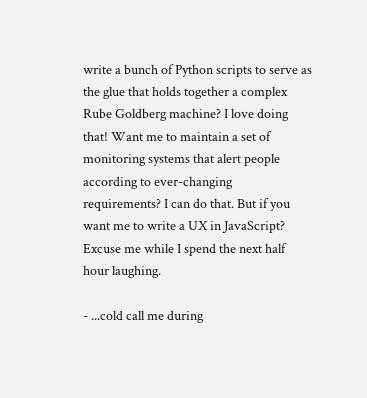write a bunch of Python scripts to serve as the glue that holds together a complex Rube Goldberg machine? I love doing that! Want me to maintain a set of monitoring systems that alert people according to ever-changing requirements? I can do that. But if you want me to write a UX in JavaScript? Excuse me while I spend the next half hour laughing.

- ...cold call me during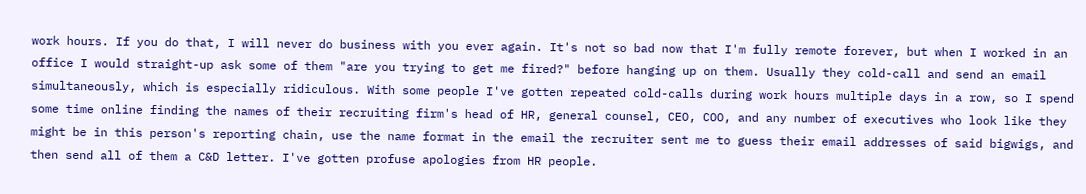work hours. If you do that, I will never do business with you ever again. It's not so bad now that I'm fully remote forever, but when I worked in an office I would straight-up ask some of them "are you trying to get me fired?" before hanging up on them. Usually they cold-call and send an email simultaneously, which is especially ridiculous. With some people I've gotten repeated cold-calls during work hours multiple days in a row, so I spend some time online finding the names of their recruiting firm's head of HR, general counsel, CEO, COO, and any number of executives who look like they might be in this person's reporting chain, use the name format in the email the recruiter sent me to guess their email addresses of said bigwigs, and then send all of them a C&D letter. I've gotten profuse apologies from HR people.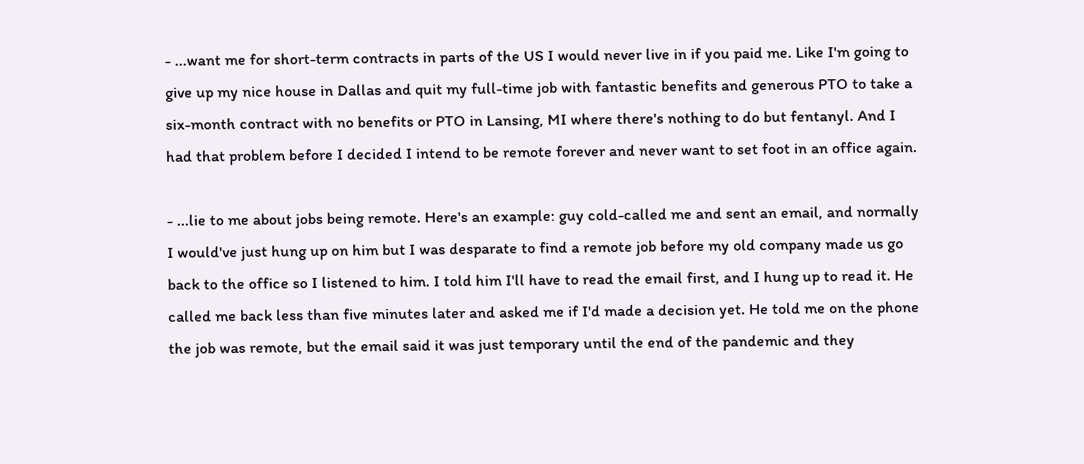- ...want me for short-term contracts in parts of the US I would never live in if you paid me. Like I'm going to give up my nice house in Dallas and quit my full-time job with fantastic benefits and generous PTO to take a six-month contract with no benefits or PTO in Lansing, MI where there's nothing to do but fentanyl. And I had that problem before I decided I intend to be remote forever and never want to set foot in an office again.

- ...lie to me about jobs being remote. Here's an example: guy cold-called me and sent an email, and normally I would've just hung up on him but I was desparate to find a remote job before my old company made us go back to the office so I listened to him. I told him I'll have to read the email first, and I hung up to read it. He called me back less than five minutes later and asked me if I'd made a decision yet. He told me on the phone the job was remote, but the email said it was just temporary until the end of the pandemic and they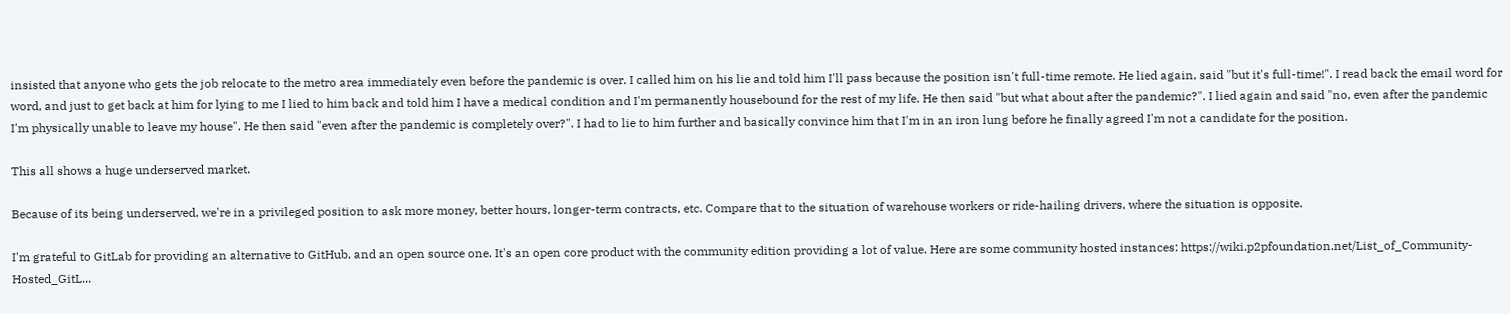insisted that anyone who gets the job relocate to the metro area immediately even before the pandemic is over. I called him on his lie and told him I'll pass because the position isn't full-time remote. He lied again, said "but it's full-time!". I read back the email word for word, and just to get back at him for lying to me I lied to him back and told him I have a medical condition and I'm permanently housebound for the rest of my life. He then said "but what about after the pandemic?". I lied again and said "no, even after the pandemic I'm physically unable to leave my house". He then said "even after the pandemic is completely over?". I had to lie to him further and basically convince him that I'm in an iron lung before he finally agreed I'm not a candidate for the position.

This all shows a huge underserved market.

Because of its being underserved, we're in a privileged position to ask more money, better hours, longer-term contracts, etc. Compare that to the situation of warehouse workers or ride-hailing drivers, where the situation is opposite.

I'm grateful to GitLab for providing an alternative to GitHub, and an open source one. It's an open core product with the community edition providing a lot of value. Here are some community hosted instances: https://wiki.p2pfoundation.net/List_of_Community-Hosted_GitL...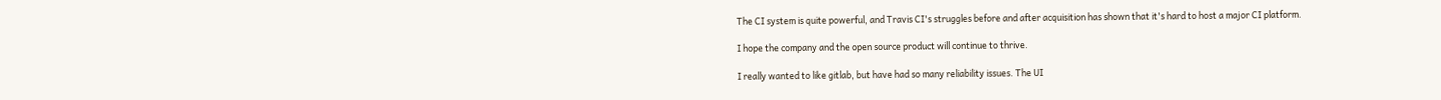The CI system is quite powerful, and Travis CI's struggles before and after acquisition has shown that it's hard to host a major CI platform.

I hope the company and the open source product will continue to thrive.

I really wanted to like gitlab, but have had so many reliability issues. The UI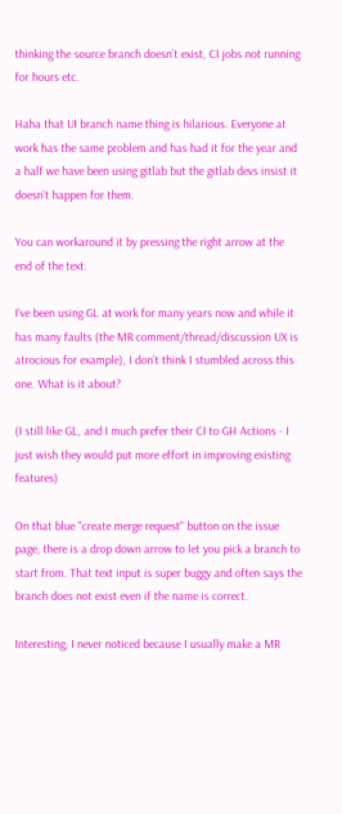thinking the source branch doesn’t exist, CI jobs not running for hours etc.

Haha that UI branch name thing is hilarious. Everyone at work has the same problem and has had it for the year and a half we have been using gitlab but the gitlab devs insist it doesn't happen for them.

You can workaround it by pressing the right arrow at the end of the text.

I've been using GL at work for many years now and while it has many faults (the MR comment/thread/discussion UX is atrocious for example), I don't think I stumbled across this one. What is it about?

(I still like GL, and I much prefer their CI to GH Actions - I just wish they would put more effort in improving existing features)

On that blue "create merge request" button on the issue page, there is a drop down arrow to let you pick a branch to start from. That text input is super buggy and often says the branch does not exist even if the name is correct.

Interesting, I never noticed because I usually make a MR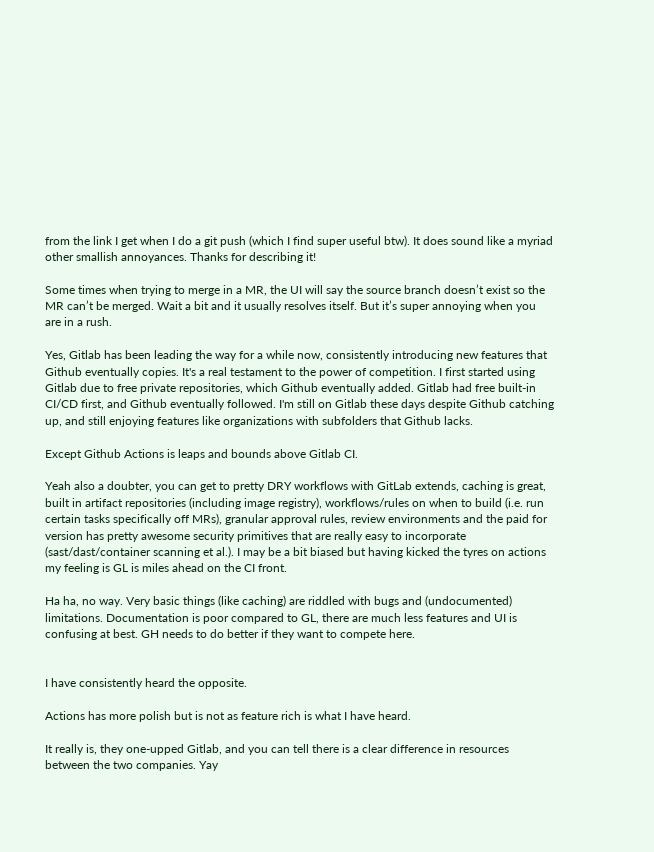from the link I get when I do a git push (which I find super useful btw). It does sound like a myriad other smallish annoyances. Thanks for describing it!

Some times when trying to merge in a MR, the UI will say the source branch doesn’t exist so the MR can’t be merged. Wait a bit and it usually resolves itself. But it’s super annoying when you are in a rush.

Yes, Gitlab has been leading the way for a while now, consistently introducing new features that Github eventually copies. It's a real testament to the power of competition. I first started using Gitlab due to free private repositories, which Github eventually added. Gitlab had free built-in CI/CD first, and Github eventually followed. I'm still on Gitlab these days despite Github catching up, and still enjoying features like organizations with subfolders that Github lacks.

Except Github Actions is leaps and bounds above Gitlab CI.

Yeah also a doubter, you can get to pretty DRY workflows with GitLab extends, caching is great, built in artifact repositories (including image registry), workflows/rules on when to build (i.e. run certain tasks specifically off MRs), granular approval rules, review environments and the paid for version has pretty awesome security primitives that are really easy to incorporate (sast/dast/container scanning et al.). I may be a bit biased but having kicked the tyres on actions my feeling is GL is miles ahead on the CI front.

Ha ha, no way. Very basic things (like caching) are riddled with bugs and (undocumented) limitations. Documentation is poor compared to GL, there are much less features and UI is confusing at best. GH needs to do better if they want to compete here.


I have consistently heard the opposite.

Actions has more polish but is not as feature rich is what I have heard.

It really is, they one-upped Gitlab, and you can tell there is a clear difference in resources between the two companies. Yay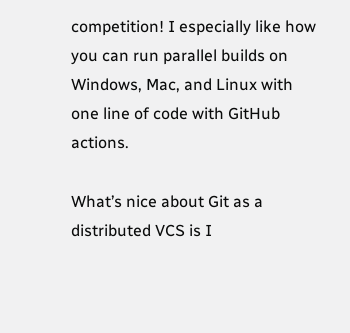competition! I especially like how you can run parallel builds on Windows, Mac, and Linux with one line of code with GitHub actions.

What’s nice about Git as a distributed VCS is I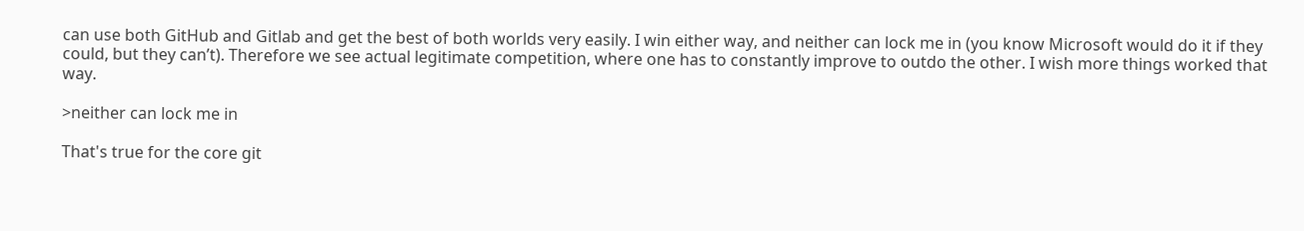can use both GitHub and Gitlab and get the best of both worlds very easily. I win either way, and neither can lock me in (you know Microsoft would do it if they could, but they can’t). Therefore we see actual legitimate competition, where one has to constantly improve to outdo the other. I wish more things worked that way.

>neither can lock me in

That's true for the core git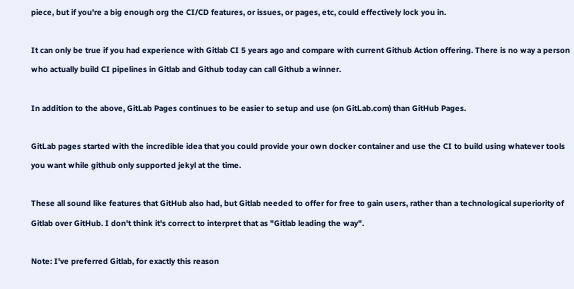piece, but if you're a big enough org the CI/CD features, or issues, or pages, etc, could effectively lock you in.

It can only be true if you had experience with Gitlab CI 5 years ago and compare with current Github Action offering. There is no way a person who actually build CI pipelines in Gitlab and Github today can call Github a winner.

In addition to the above, GitLab Pages continues to be easier to setup and use (on GitLab.com) than GitHub Pages.

GitLab pages started with the incredible idea that you could provide your own docker container and use the CI to build using whatever tools you want while github only supported jekyl at the time.

These all sound like features that GitHub also had, but Gitlab needed to offer for free to gain users, rather than a technological superiority of Gitlab over GitHub. I don't think it's correct to interpret that as "Gitlab leading the way".

Note: I've preferred Gitlab, for exactly this reason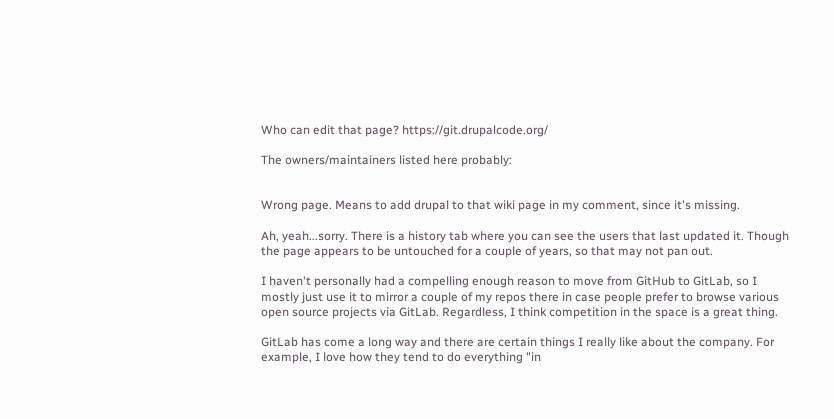Who can edit that page? https://git.drupalcode.org/

The owners/maintainers listed here probably:


Wrong page. Means to add drupal to that wiki page in my comment, since it's missing.

Ah, yeah...sorry. There is a history tab where you can see the users that last updated it. Though the page appears to be untouched for a couple of years, so that may not pan out.

I haven't personally had a compelling enough reason to move from GitHub to GitLab, so I mostly just use it to mirror a couple of my repos there in case people prefer to browse various open source projects via GitLab. Regardless, I think competition in the space is a great thing.

GitLab has come a long way and there are certain things I really like about the company. For example, I love how they tend to do everything "in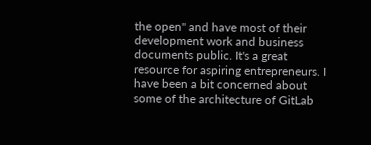the open" and have most of their development work and business documents public. It's a great resource for aspiring entrepreneurs. I have been a bit concerned about some of the architecture of GitLab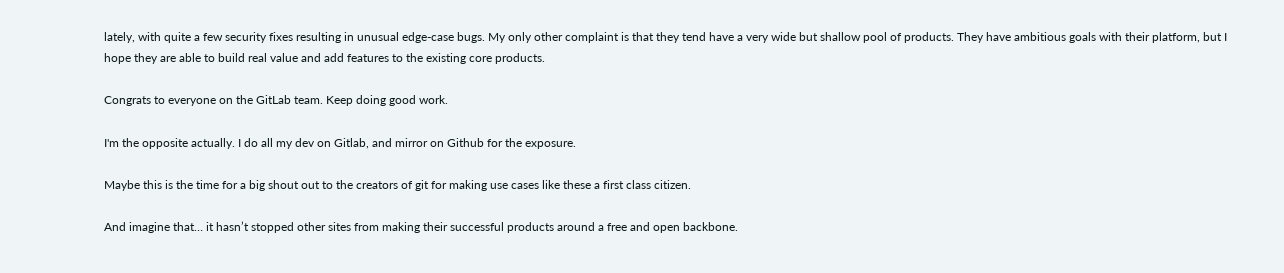lately, with quite a few security fixes resulting in unusual edge-case bugs. My only other complaint is that they tend have a very wide but shallow pool of products. They have ambitious goals with their platform, but I hope they are able to build real value and add features to the existing core products.

Congrats to everyone on the GitLab team. Keep doing good work.

I'm the opposite actually. I do all my dev on Gitlab, and mirror on Github for the exposure.

Maybe this is the time for a big shout out to the creators of git for making use cases like these a first class citizen.

And imagine that… it hasn’t stopped other sites from making their successful products around a free and open backbone.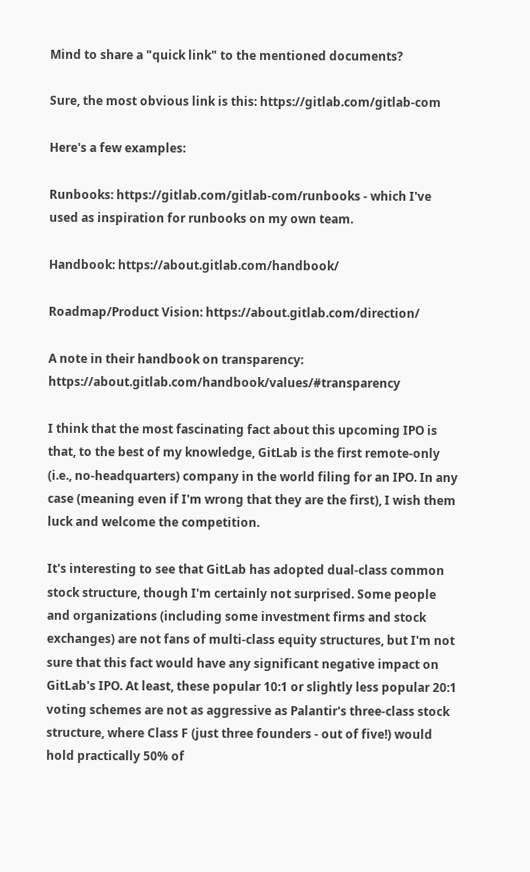Mind to share a "quick link" to the mentioned documents?

Sure, the most obvious link is this: https://gitlab.com/gitlab-com

Here's a few examples:

Runbooks: https://gitlab.com/gitlab-com/runbooks - which I've used as inspiration for runbooks on my own team.

Handbook: https://about.gitlab.com/handbook/

Roadmap/Product Vision: https://about.gitlab.com/direction/

A note in their handbook on transparency: https://about.gitlab.com/handbook/values/#transparency

I think that the most fascinating fact about this upcoming IPO is that, to the best of my knowledge, GitLab is the first remote-only (i.e., no-headquarters) company in the world filing for an IPO. In any case (meaning even if I'm wrong that they are the first), I wish them luck and welcome the competition.

It's interesting to see that GitLab has adopted dual-class common stock structure, though I'm certainly not surprised. Some people and organizations (including some investment firms and stock exchanges) are not fans of multi-class equity structures, but I'm not sure that this fact would have any significant negative impact on GitLab's IPO. At least, these popular 10:1 or slightly less popular 20:1 voting schemes are not as aggressive as Palantir's three-class stock structure, where Class F (just three founders - out of five!) would hold practically 50% of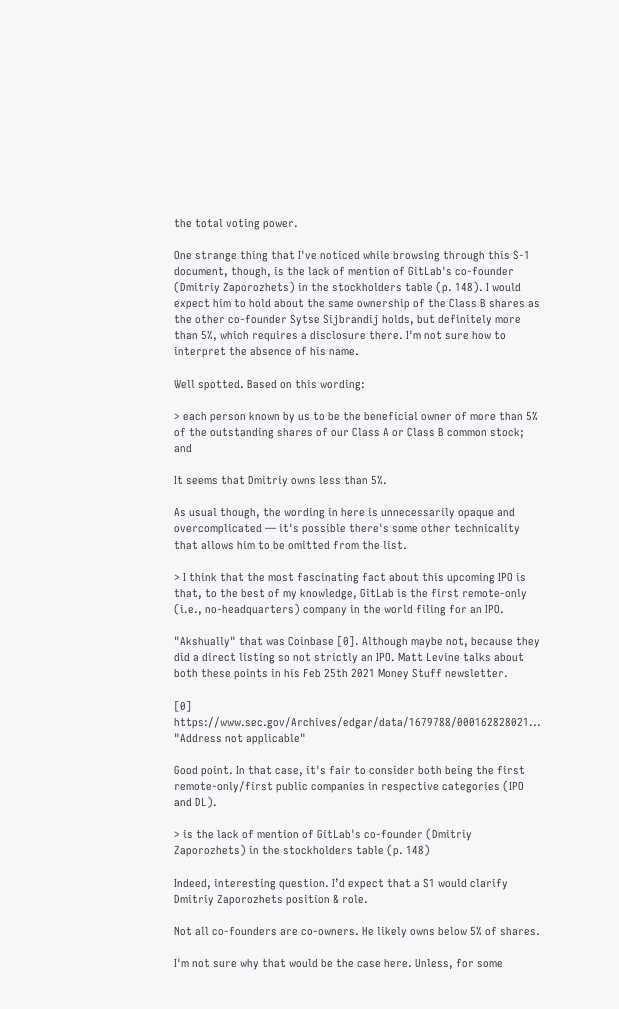the total voting power.

One strange thing that I've noticed while browsing through this S-1 document, though, is the lack of mention of GitLab's co-founder (Dmitriy Zaporozhets) in the stockholders table (p. 148). I would expect him to hold about the same ownership of the Class B shares as the other co-founder Sytse Sijbrandij holds, but definitely more than 5%, which requires a disclosure there. I'm not sure how to interpret the absence of his name.

Well spotted. Based on this wording:

> each person known by us to be the beneficial owner of more than 5% of the outstanding shares of our Class A or Class B common stock; and

It seems that Dmitriy owns less than 5%.

As usual though, the wording in here is unnecessarily opaque and overcomplicated — it's possible there's some other technicality that allows him to be omitted from the list.

> I think that the most fascinating fact about this upcoming IPO is that, to the best of my knowledge, GitLab is the first remote-only (i.e., no-headquarters) company in the world filing for an IPO.

"Akshually" that was Coinbase [0]. Although maybe not, because they did a direct listing so not strictly an IPO. Matt Levine talks about both these points in his Feb 25th 2021 Money Stuff newsletter.

[0] https://www.sec.gov/Archives/edgar/data/1679788/000162828021... "Address not applicable"

Good point. In that case, it's fair to consider both being the first remote-only/first public companies in respective categories (IPO and DL).

> is the lack of mention of GitLab's co-founder (Dmitriy Zaporozhets) in the stockholders table (p. 148)

Indeed, interesting question. I’d expect that a S1 would clarify Dmitriy Zaporozhets position & role.

Not all co-founders are co-owners. He likely owns below 5% of shares.

I'm not sure why that would be the case here. Unless, for some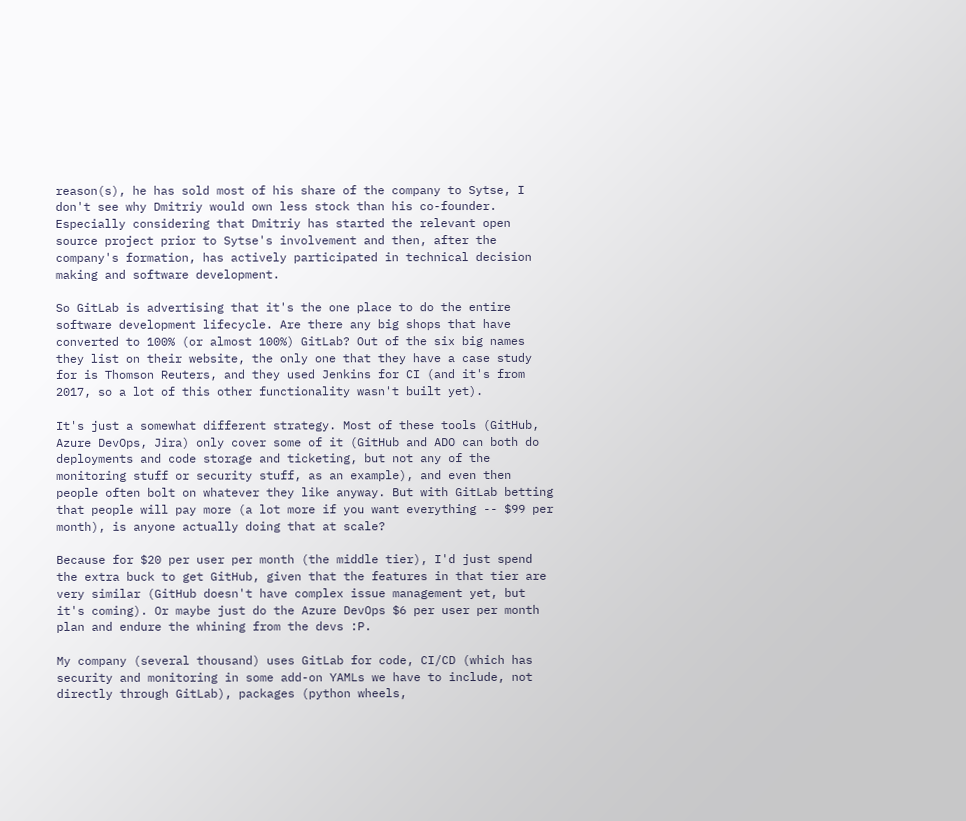reason(s), he has sold most of his share of the company to Sytse, I don't see why Dmitriy would own less stock than his co-founder. Especially considering that Dmitriy has started the relevant open source project prior to Sytse's involvement and then, after the company's formation, has actively participated in technical decision making and software development.

So GitLab is advertising that it's the one place to do the entire software development lifecycle. Are there any big shops that have converted to 100% (or almost 100%) GitLab? Out of the six big names they list on their website, the only one that they have a case study for is Thomson Reuters, and they used Jenkins for CI (and it's from 2017, so a lot of this other functionality wasn't built yet).

It's just a somewhat different strategy. Most of these tools (GitHub, Azure DevOps, Jira) only cover some of it (GitHub and ADO can both do deployments and code storage and ticketing, but not any of the monitoring stuff or security stuff, as an example), and even then people often bolt on whatever they like anyway. But with GitLab betting that people will pay more (a lot more if you want everything -- $99 per month), is anyone actually doing that at scale?

Because for $20 per user per month (the middle tier), I'd just spend the extra buck to get GitHub, given that the features in that tier are very similar (GitHub doesn't have complex issue management yet, but it's coming). Or maybe just do the Azure DevOps $6 per user per month plan and endure the whining from the devs :P.

My company (several thousand) uses GitLab for code, CI/CD (which has security and monitoring in some add-on YAMLs we have to include, not directly through GitLab), packages (python wheels,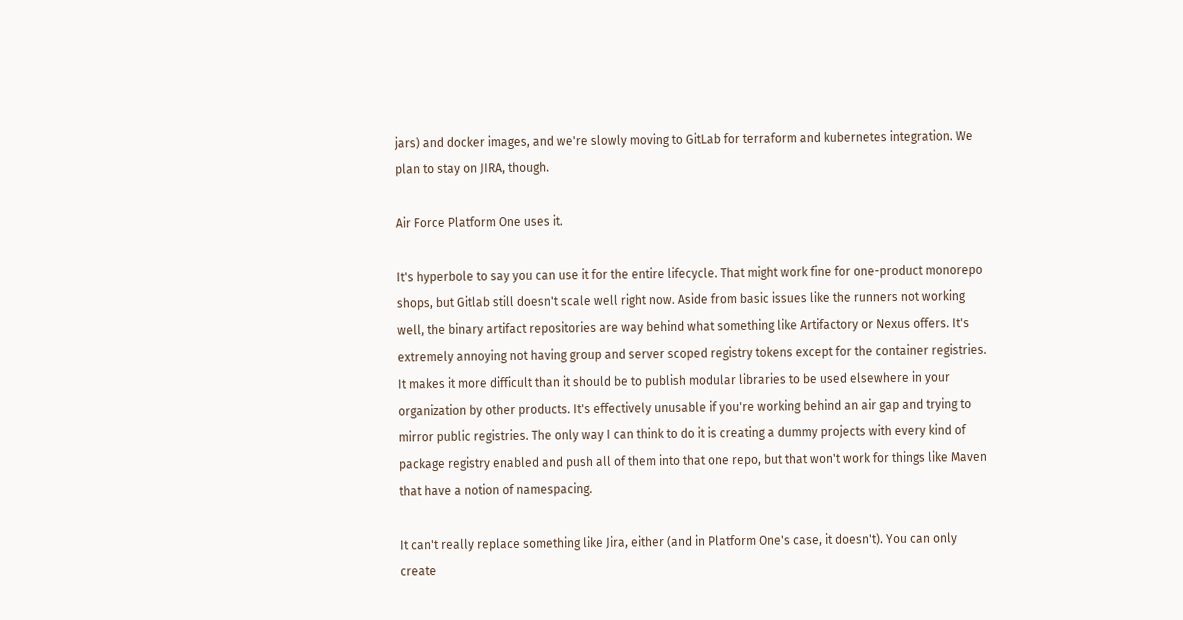jars) and docker images, and we're slowly moving to GitLab for terraform and kubernetes integration. We plan to stay on JIRA, though.

Air Force Platform One uses it.

It's hyperbole to say you can use it for the entire lifecycle. That might work fine for one-product monorepo shops, but Gitlab still doesn't scale well right now. Aside from basic issues like the runners not working well, the binary artifact repositories are way behind what something like Artifactory or Nexus offers. It's extremely annoying not having group and server scoped registry tokens except for the container registries. It makes it more difficult than it should be to publish modular libraries to be used elsewhere in your organization by other products. It's effectively unusable if you're working behind an air gap and trying to mirror public registries. The only way I can think to do it is creating a dummy projects with every kind of package registry enabled and push all of them into that one repo, but that won't work for things like Maven that have a notion of namespacing.

It can't really replace something like Jira, either (and in Platform One's case, it doesn't). You can only create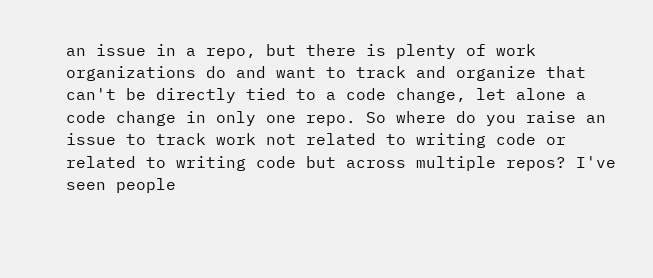an issue in a repo, but there is plenty of work organizations do and want to track and organize that can't be directly tied to a code change, let alone a code change in only one repo. So where do you raise an issue to track work not related to writing code or related to writing code but across multiple repos? I've seen people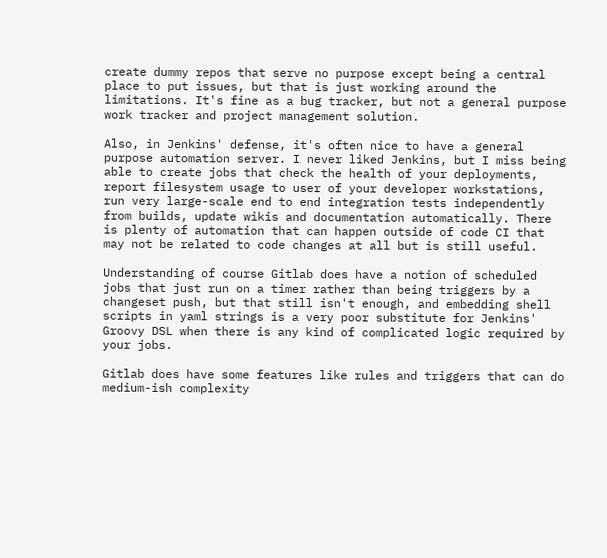create dummy repos that serve no purpose except being a central place to put issues, but that is just working around the limitations. It's fine as a bug tracker, but not a general purpose work tracker and project management solution.

Also, in Jenkins' defense, it's often nice to have a general purpose automation server. I never liked Jenkins, but I miss being able to create jobs that check the health of your deployments, report filesystem usage to user of your developer workstations, run very large-scale end to end integration tests independently from builds, update wikis and documentation automatically. There is plenty of automation that can happen outside of code CI that may not be related to code changes at all but is still useful.

Understanding of course Gitlab does have a notion of scheduled jobs that just run on a timer rather than being triggers by a changeset push, but that still isn't enough, and embedding shell scripts in yaml strings is a very poor substitute for Jenkins' Groovy DSL when there is any kind of complicated logic required by your jobs.

Gitlab does have some features like rules and triggers that can do medium-ish complexity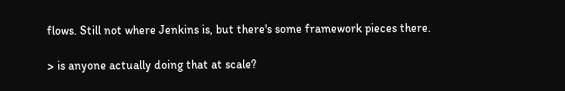flows. Still not where Jenkins is, but there's some framework pieces there.

> is anyone actually doing that at scale?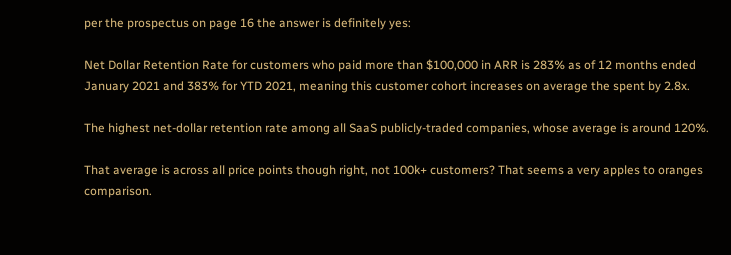per the prospectus on page 16 the answer is definitely yes:

Net Dollar Retention Rate for customers who paid more than $100,000 in ARR is 283% as of 12 months ended January 2021 and 383% for YTD 2021, meaning this customer cohort increases on average the spent by 2.8x.

The highest net-dollar retention rate among all SaaS publicly-traded companies, whose average is around 120%.

That average is across all price points though right, not 100k+ customers? That seems a very apples to oranges comparison.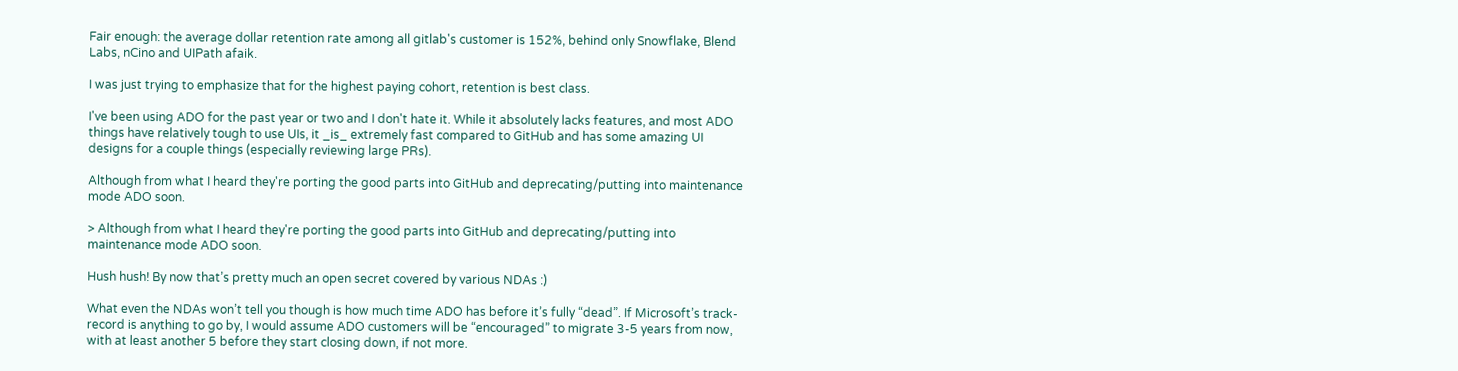Fair enough: the average dollar retention rate among all gitlab's customer is 152%, behind only Snowflake, Blend Labs, nCino and UIPath afaik.

I was just trying to emphasize that for the highest paying cohort, retention is best class.

I've been using ADO for the past year or two and I don't hate it. While it absolutely lacks features, and most ADO things have relatively tough to use UIs, it _is_ extremely fast compared to GitHub and has some amazing UI designs for a couple things (especially reviewing large PRs).

Although from what I heard they're porting the good parts into GitHub and deprecating/putting into maintenance mode ADO soon.

> Although from what I heard they're porting the good parts into GitHub and deprecating/putting into maintenance mode ADO soon.

Hush hush! By now that’s pretty much an open secret covered by various NDAs :)

What even the NDAs won’t tell you though is how much time ADO has before it’s fully “dead”. If Microsoft’s track-record is anything to go by, I would assume ADO customers will be “encouraged” to migrate 3-5 years from now, with at least another 5 before they start closing down, if not more.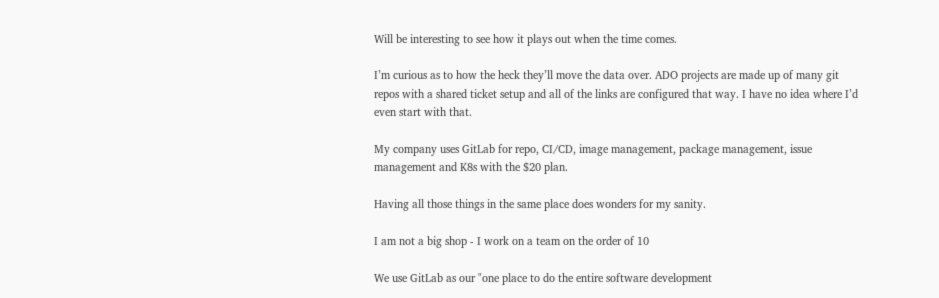Will be interesting to see how it plays out when the time comes.

I’m curious as to how the heck they’ll move the data over. ADO projects are made up of many git repos with a shared ticket setup and all of the links are configured that way. I have no idea where I’d even start with that.

My company uses GitLab for repo, CI/CD, image management, package management, issue management and K8s with the $20 plan.

Having all those things in the same place does wonders for my sanity.

I am not a big shop - I work on a team on the order of 10

We use GitLab as our "one place to do the entire software development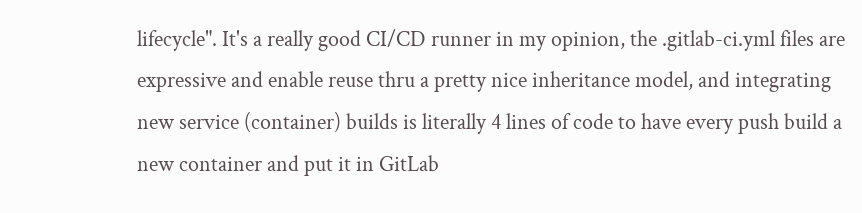lifecycle". It's a really good CI/CD runner in my opinion, the .gitlab-ci.yml files are expressive and enable reuse thru a pretty nice inheritance model, and integrating new service (container) builds is literally 4 lines of code to have every push build a new container and put it in GitLab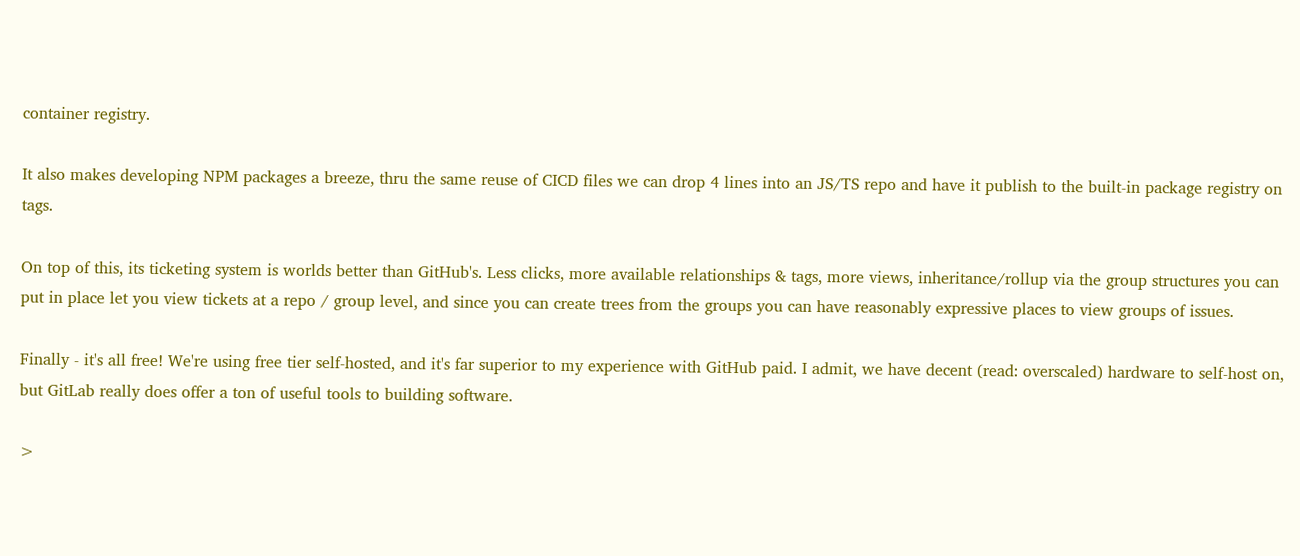container registry.

It also makes developing NPM packages a breeze, thru the same reuse of CICD files we can drop 4 lines into an JS/TS repo and have it publish to the built-in package registry on tags.

On top of this, its ticketing system is worlds better than GitHub's. Less clicks, more available relationships & tags, more views, inheritance/rollup via the group structures you can put in place let you view tickets at a repo / group level, and since you can create trees from the groups you can have reasonably expressive places to view groups of issues.

Finally - it's all free! We're using free tier self-hosted, and it's far superior to my experience with GitHub paid. I admit, we have decent (read: overscaled) hardware to self-host on, but GitLab really does offer a ton of useful tools to building software.

>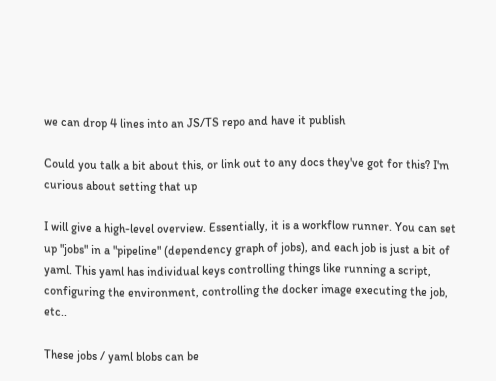we can drop 4 lines into an JS/TS repo and have it publish

Could you talk a bit about this, or link out to any docs they've got for this? I'm curious about setting that up

I will give a high-level overview. Essentially, it is a workflow runner. You can set up "jobs" in a "pipeline" (dependency graph of jobs), and each job is just a bit of yaml. This yaml has individual keys controlling things like running a script, configuring the environment, controlling the docker image executing the job, etc..

These jobs / yaml blobs can be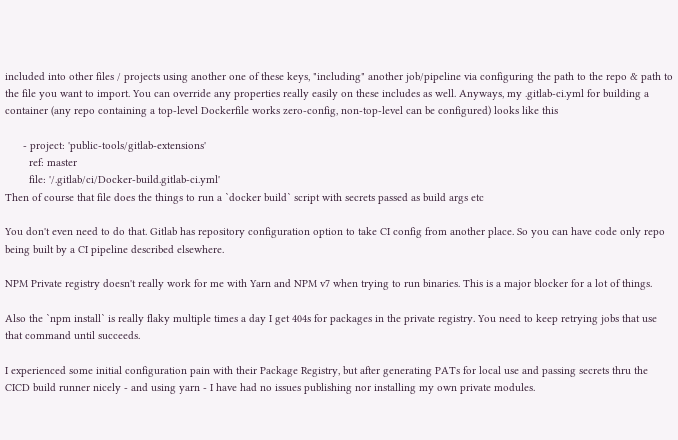included into other files / projects using another one of these keys, "including" another job/pipeline via configuring the path to the repo & path to the file you want to import. You can override any properties really easily on these includes as well. Anyways, my .gitlab-ci.yml for building a container (any repo containing a top-level Dockerfile works zero-config, non-top-level can be configured) looks like this

      - project: 'public-tools/gitlab-extensions'
        ref: master
        file: '/.gitlab/ci/Docker-build.gitlab-ci.yml'
Then of course that file does the things to run a `docker build` script with secrets passed as build args etc

You don't even need to do that. Gitlab has repository configuration option to take CI config from another place. So you can have code only repo being built by a CI pipeline described elsewhere.

NPM Private registry doesn't really work for me with Yarn and NPM v7 when trying to run binaries. This is a major blocker for a lot of things.

Also the `npm install` is really flaky multiple times a day I get 404s for packages in the private registry. You need to keep retrying jobs that use that command until succeeds.

I experienced some initial configuration pain with their Package Registry, but after generating PATs for local use and passing secrets thru the CICD build runner nicely - and using yarn - I have had no issues publishing nor installing my own private modules.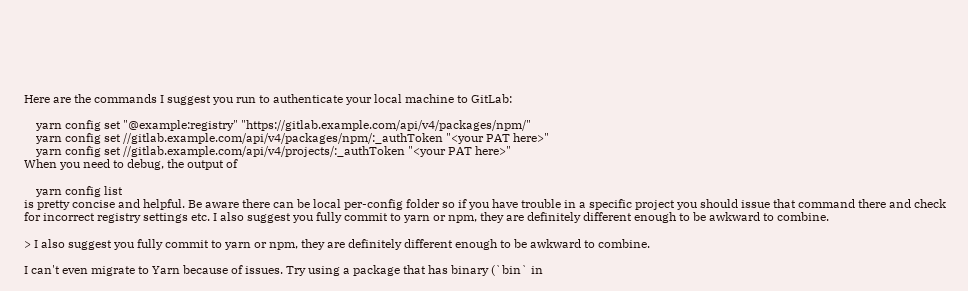Here are the commands I suggest you run to authenticate your local machine to GitLab:

    yarn config set "@example:registry" "https://gitlab.example.com/api/v4/packages/npm/"
    yarn config set //gitlab.example.com/api/v4/packages/npm/:_authToken "<your PAT here>"
    yarn config set //gitlab.example.com/api/v4/projects/:_authToken "<your PAT here>"
When you need to debug, the output of

    yarn config list
is pretty concise and helpful. Be aware there can be local per-config folder so if you have trouble in a specific project you should issue that command there and check for incorrect registry settings etc. I also suggest you fully commit to yarn or npm, they are definitely different enough to be awkward to combine.

> I also suggest you fully commit to yarn or npm, they are definitely different enough to be awkward to combine.

I can't even migrate to Yarn because of issues. Try using a package that has binary (`bin` in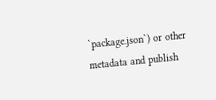`package.json`) or other metadata and publish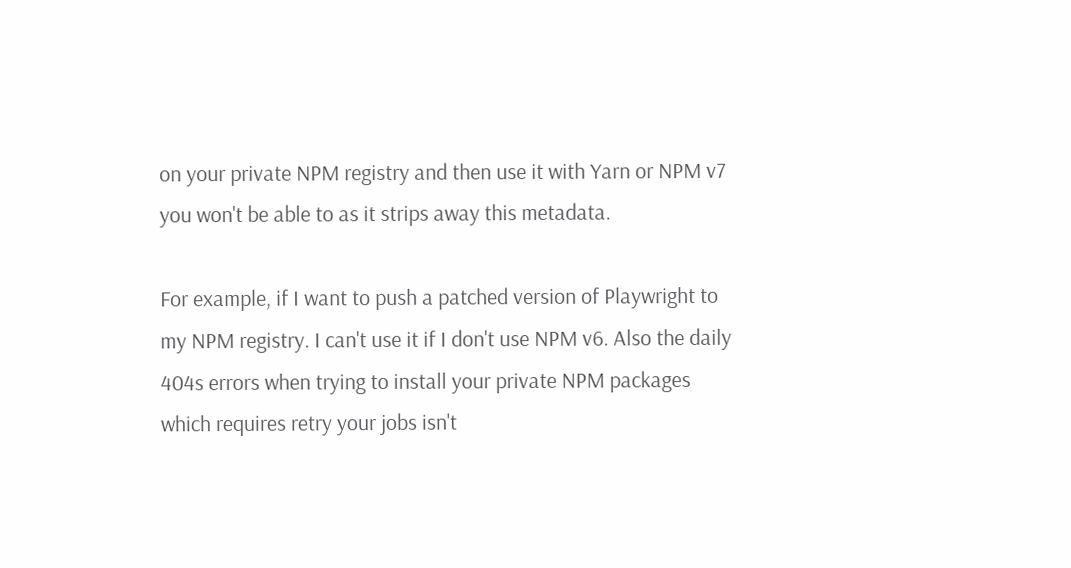on your private NPM registry and then use it with Yarn or NPM v7 you won't be able to as it strips away this metadata.

For example, if I want to push a patched version of Playwright to my NPM registry. I can't use it if I don't use NPM v6. Also the daily 404s errors when trying to install your private NPM packages which requires retry your jobs isn't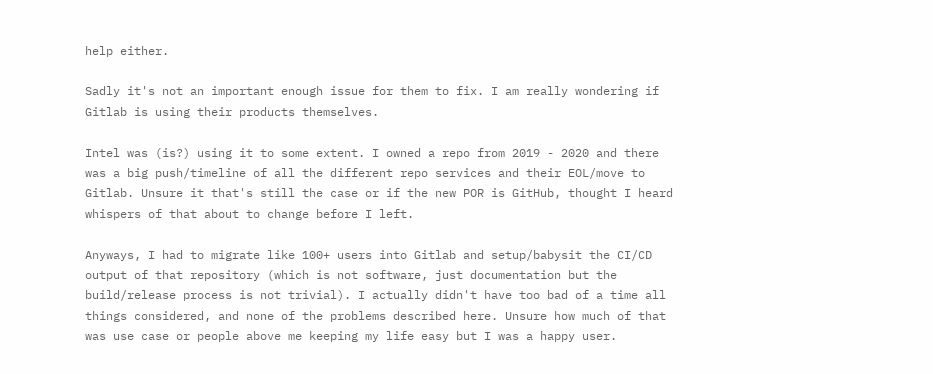help either.

Sadly it's not an important enough issue for them to fix. I am really wondering if Gitlab is using their products themselves.

Intel was (is?) using it to some extent. I owned a repo from 2019 - 2020 and there was a big push/timeline of all the different repo services and their EOL/move to Gitlab. Unsure it that's still the case or if the new POR is GitHub, thought I heard whispers of that about to change before I left.

Anyways, I had to migrate like 100+ users into Gitlab and setup/babysit the CI/CD output of that repository (which is not software, just documentation but the build/release process is not trivial). I actually didn't have too bad of a time all things considered, and none of the problems described here. Unsure how much of that was use case or people above me keeping my life easy but I was a happy user.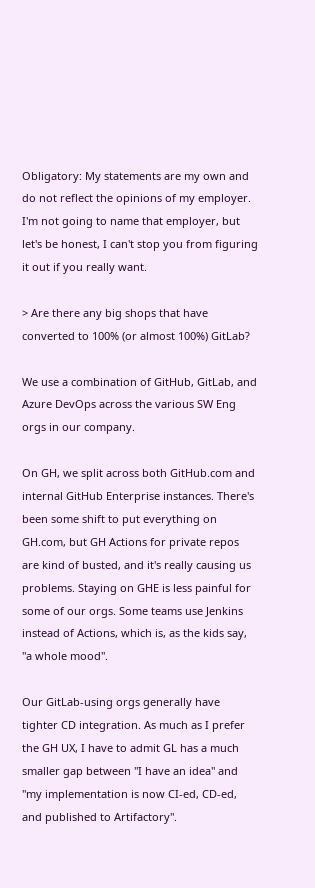Obligatory: My statements are my own and do not reflect the opinions of my employer. I'm not going to name that employer, but let's be honest, I can't stop you from figuring it out if you really want.

> Are there any big shops that have converted to 100% (or almost 100%) GitLab?

We use a combination of GitHub, GitLab, and Azure DevOps across the various SW Eng orgs in our company.

On GH, we split across both GitHub.com and internal GitHub Enterprise instances. There's been some shift to put everything on GH.com, but GH Actions for private repos are kind of busted, and it's really causing us problems. Staying on GHE is less painful for some of our orgs. Some teams use Jenkins instead of Actions, which is, as the kids say, "a whole mood".

Our GitLab-using orgs generally have tighter CD integration. As much as I prefer the GH UX, I have to admit GL has a much smaller gap between "I have an idea" and "my implementation is now CI-ed, CD-ed, and published to Artifactory".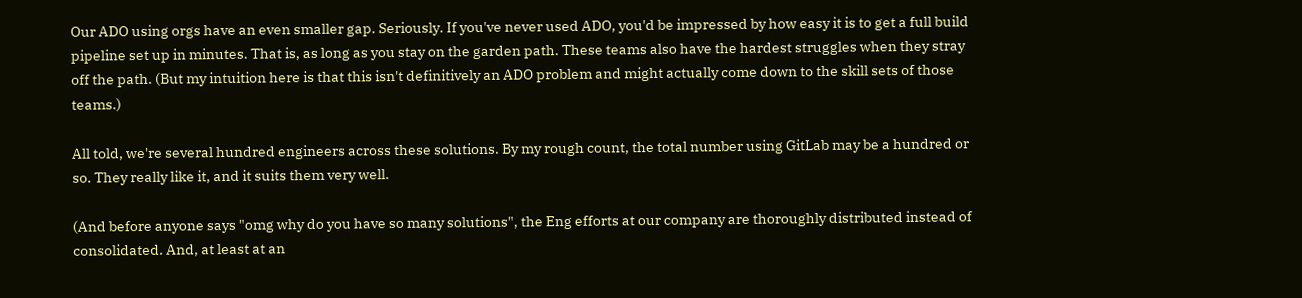Our ADO using orgs have an even smaller gap. Seriously. If you've never used ADO, you'd be impressed by how easy it is to get a full build pipeline set up in minutes. That is, as long as you stay on the garden path. These teams also have the hardest struggles when they stray off the path. (But my intuition here is that this isn't definitively an ADO problem and might actually come down to the skill sets of those teams.)

All told, we're several hundred engineers across these solutions. By my rough count, the total number using GitLab may be a hundred or so. They really like it, and it suits them very well.

(And before anyone says "omg why do you have so many solutions", the Eng efforts at our company are thoroughly distributed instead of consolidated. And, at least at an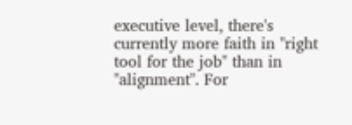executive level, there's currently more faith in "right tool for the job" than in "alignment". For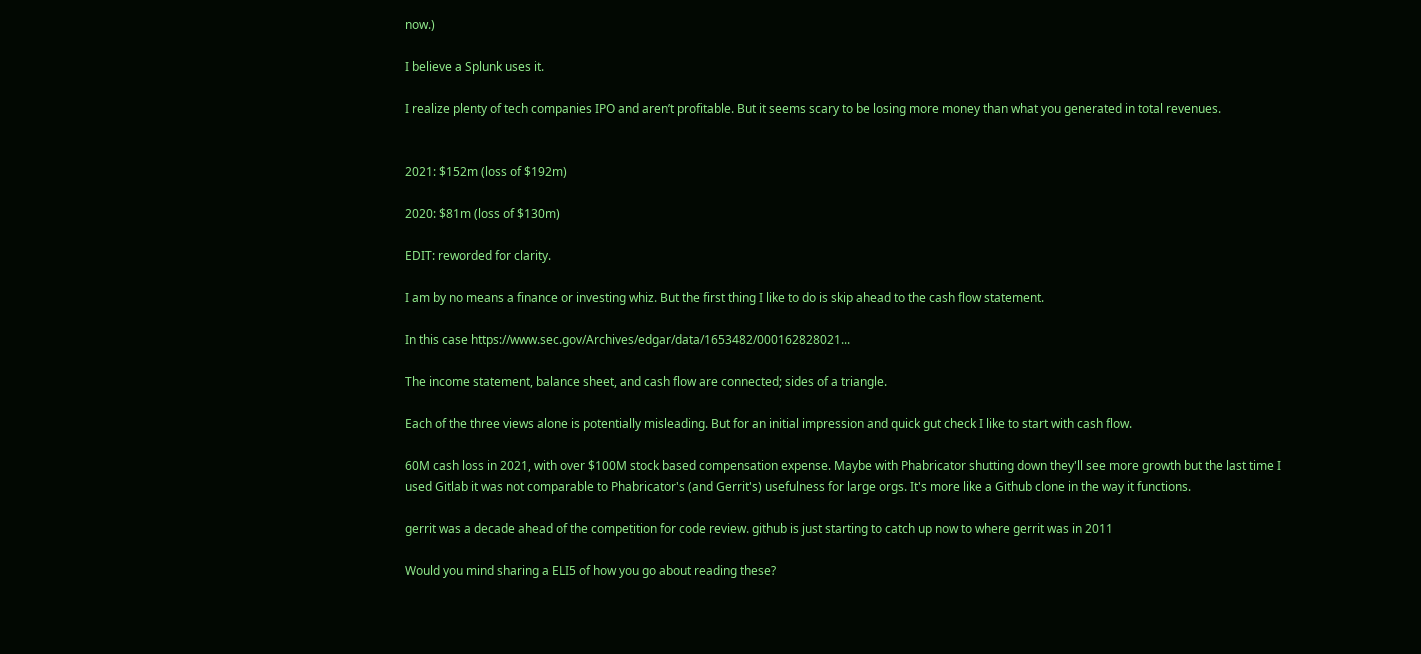now.)

I believe a Splunk uses it.

I realize plenty of tech companies IPO and aren’t profitable. But it seems scary to be losing more money than what you generated in total revenues.


2021: $152m (loss of $192m)

2020: $81m (loss of $130m)

EDIT: reworded for clarity.

I am by no means a finance or investing whiz. But the first thing I like to do is skip ahead to the cash flow statement.

In this case https://www.sec.gov/Archives/edgar/data/1653482/000162828021...

The income statement, balance sheet, and cash flow are connected; sides of a triangle.

Each of the three views alone is potentially misleading. But for an initial impression and quick gut check I like to start with cash flow.

60M cash loss in 2021, with over $100M stock based compensation expense. Maybe with Phabricator shutting down they'll see more growth but the last time I used Gitlab it was not comparable to Phabricator's (and Gerrit's) usefulness for large orgs. It's more like a Github clone in the way it functions.

gerrit was a decade ahead of the competition for code review. github is just starting to catch up now to where gerrit was in 2011

Would you mind sharing a ELI5 of how you go about reading these?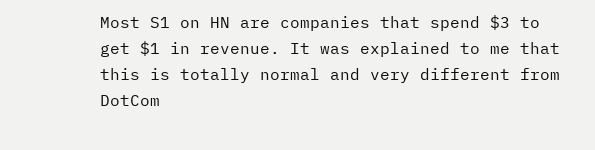Most S1 on HN are companies that spend $3 to get $1 in revenue. It was explained to me that this is totally normal and very different from DotCom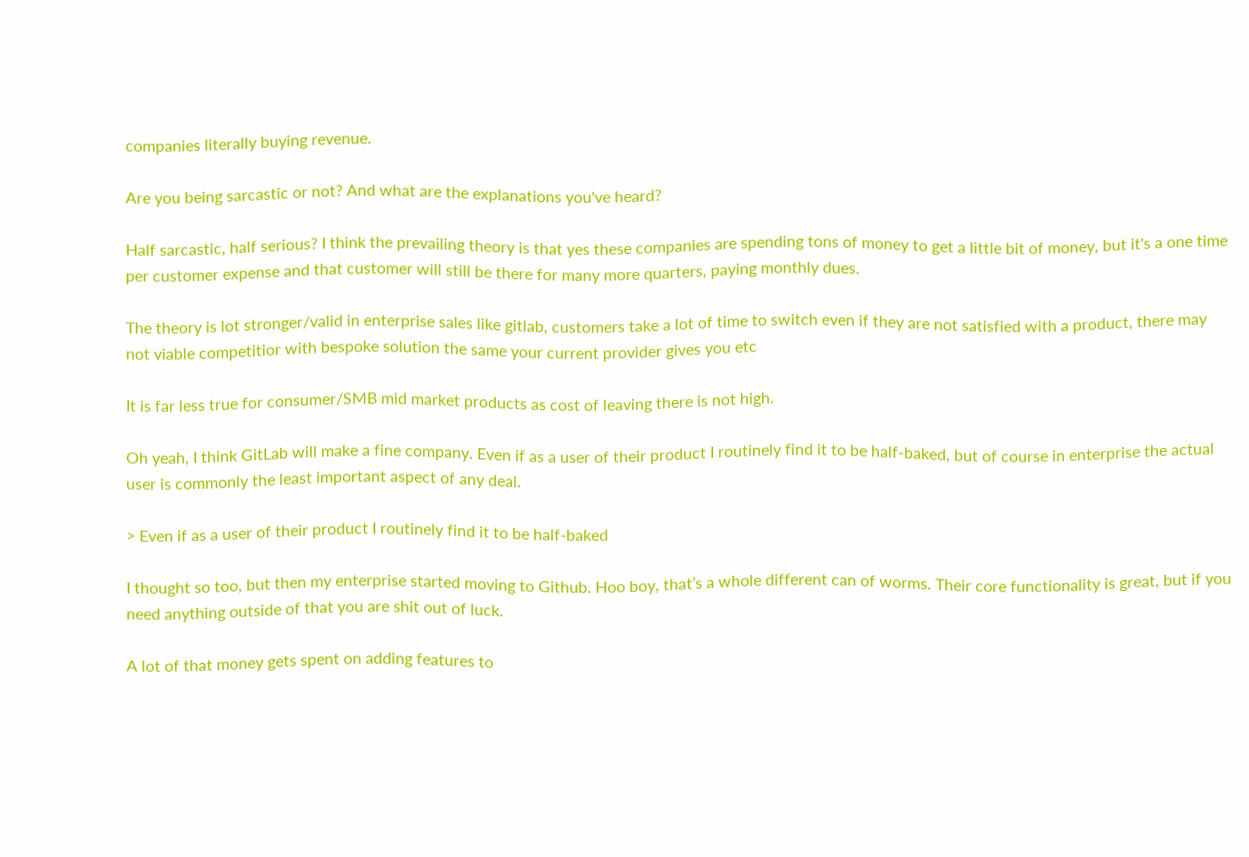companies literally buying revenue.

Are you being sarcastic or not? And what are the explanations you've heard?

Half sarcastic, half serious? I think the prevailing theory is that yes these companies are spending tons of money to get a little bit of money, but it's a one time per customer expense and that customer will still be there for many more quarters, paying monthly dues.

The theory is lot stronger/valid in enterprise sales like gitlab, customers take a lot of time to switch even if they are not satisfied with a product, there may not viable competitior with bespoke solution the same your current provider gives you etc

It is far less true for consumer/SMB mid market products as cost of leaving there is not high.

Oh yeah, I think GitLab will make a fine company. Even if as a user of their product I routinely find it to be half-baked, but of course in enterprise the actual user is commonly the least important aspect of any deal.

> Even if as a user of their product I routinely find it to be half-baked

I thought so too, but then my enterprise started moving to Github. Hoo boy, that’s a whole different can of worms. Their core functionality is great, but if you need anything outside of that you are shit out of luck.

A lot of that money gets spent on adding features to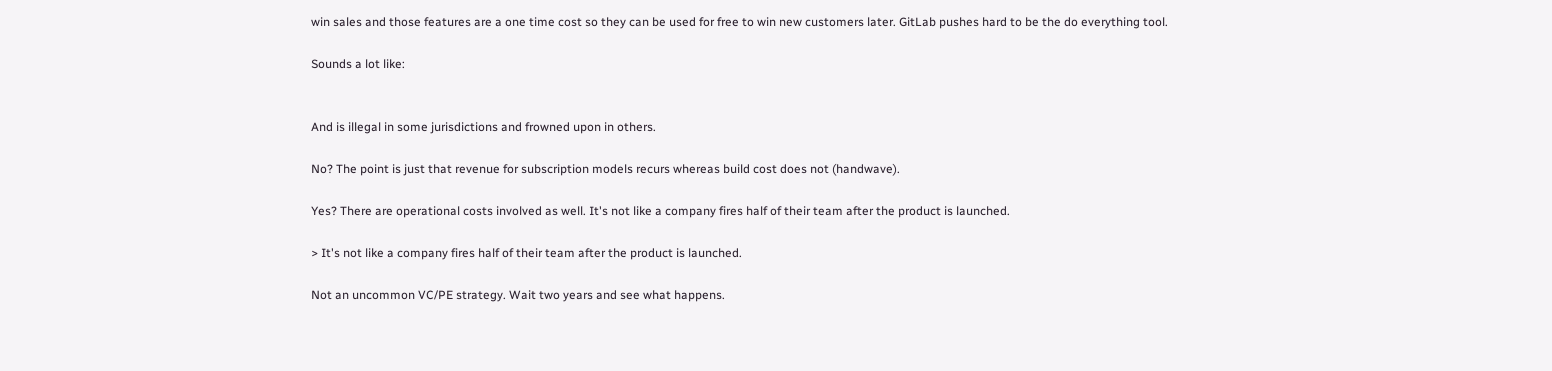win sales and those features are a one time cost so they can be used for free to win new customers later. GitLab pushes hard to be the do everything tool.

Sounds a lot like:


And is illegal in some jurisdictions and frowned upon in others.

No? The point is just that revenue for subscription models recurs whereas build cost does not (handwave).

Yes? There are operational costs involved as well. It's not like a company fires half of their team after the product is launched.

> It's not like a company fires half of their team after the product is launched.

Not an uncommon VC/PE strategy. Wait two years and see what happens.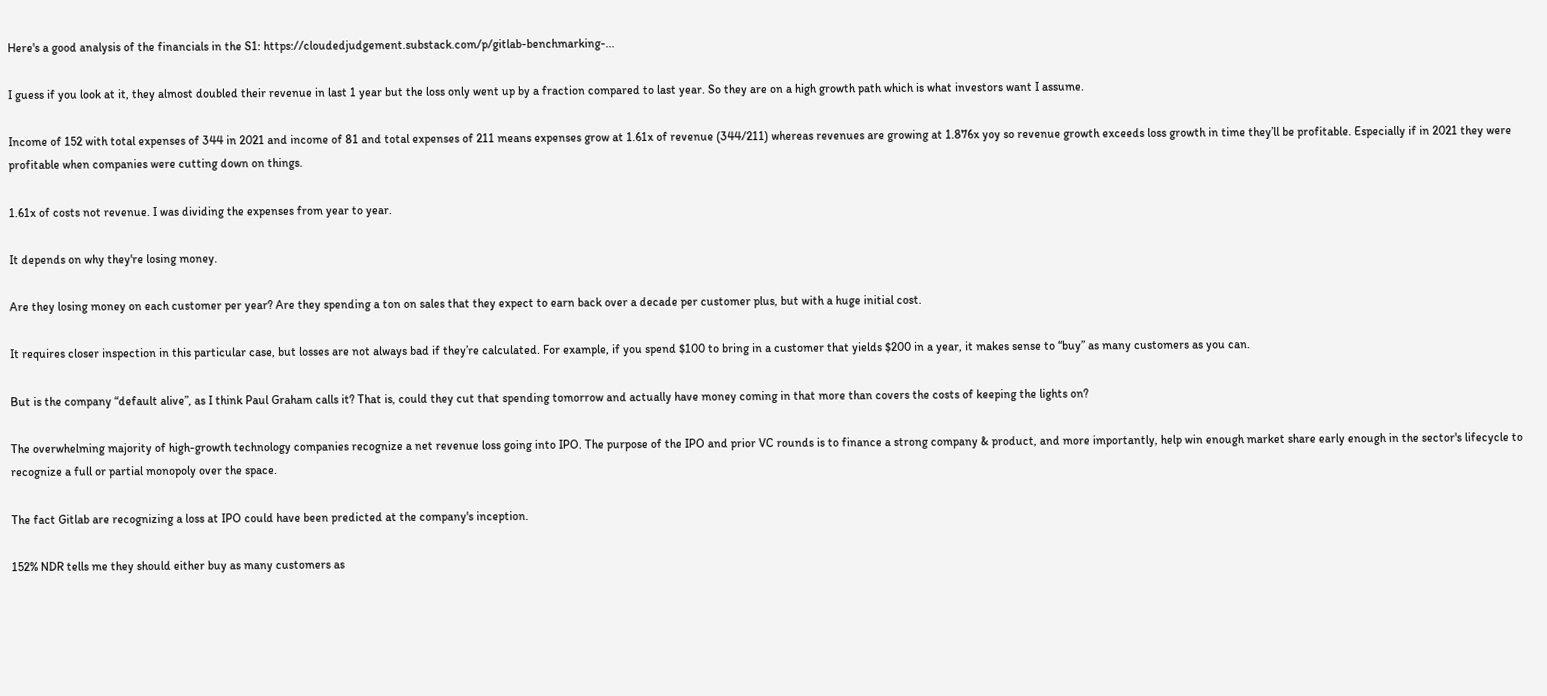Here's a good analysis of the financials in the S1: https://cloudedjudgement.substack.com/p/gitlab-benchmarking-...

I guess if you look at it, they almost doubled their revenue in last 1 year but the loss only went up by a fraction compared to last year. So they are on a high growth path which is what investors want I assume.

Income of 152 with total expenses of 344 in 2021 and income of 81 and total expenses of 211 means expenses grow at 1.61x of revenue (344/211) whereas revenues are growing at 1.876x yoy so revenue growth exceeds loss growth in time they’ll be profitable. Especially if in 2021 they were profitable when companies were cutting down on things.

1.61x of costs not revenue. I was dividing the expenses from year to year.

It depends on why they're losing money.

Are they losing money on each customer per year? Are they spending a ton on sales that they expect to earn back over a decade per customer plus, but with a huge initial cost.

It requires closer inspection in this particular case, but losses are not always bad if they’re calculated. For example, if you spend $100 to bring in a customer that yields $200 in a year, it makes sense to “buy” as many customers as you can.

But is the company “default alive”, as I think Paul Graham calls it? That is, could they cut that spending tomorrow and actually have money coming in that more than covers the costs of keeping the lights on?

The overwhelming majority of high-growth technology companies recognize a net revenue loss going into IPO. The purpose of the IPO and prior VC rounds is to finance a strong company & product, and more importantly, help win enough market share early enough in the sector's lifecycle to recognize a full or partial monopoly over the space.

The fact Gitlab are recognizing a loss at IPO could have been predicted at the company's inception.

152% NDR tells me they should either buy as many customers as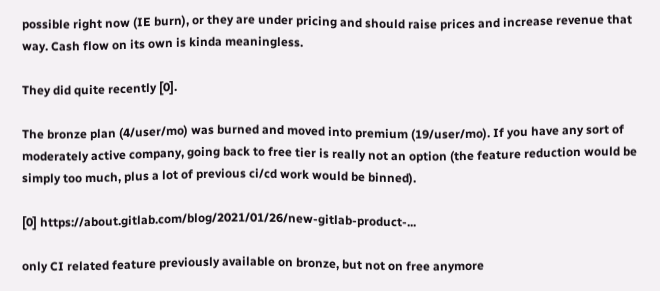possible right now (IE burn), or they are under pricing and should raise prices and increase revenue that way. Cash flow on its own is kinda meaningless.

They did quite recently [0].

The bronze plan (4/user/mo) was burned and moved into premium (19/user/mo). If you have any sort of moderately active company, going back to free tier is really not an option (the feature reduction would be simply too much, plus a lot of previous ci/cd work would be binned).

[0] https://about.gitlab.com/blog/2021/01/26/new-gitlab-product-...

only CI related feature previously available on bronze, but not on free anymore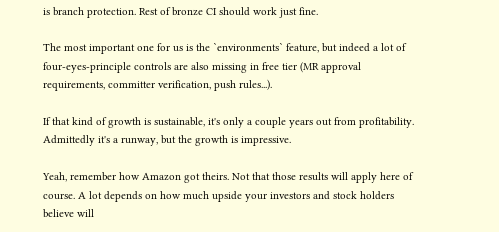is branch protection. Rest of bronze CI should work just fine.

The most important one for us is the `environments` feature, but indeed a lot of four-eyes-principle controls are also missing in free tier (MR approval requirements, committer verification, push rules...).

If that kind of growth is sustainable, it's only a couple years out from profitability. Admittedly it's a runway, but the growth is impressive.

Yeah, remember how Amazon got theirs. Not that those results will apply here of course. A lot depends on how much upside your investors and stock holders believe will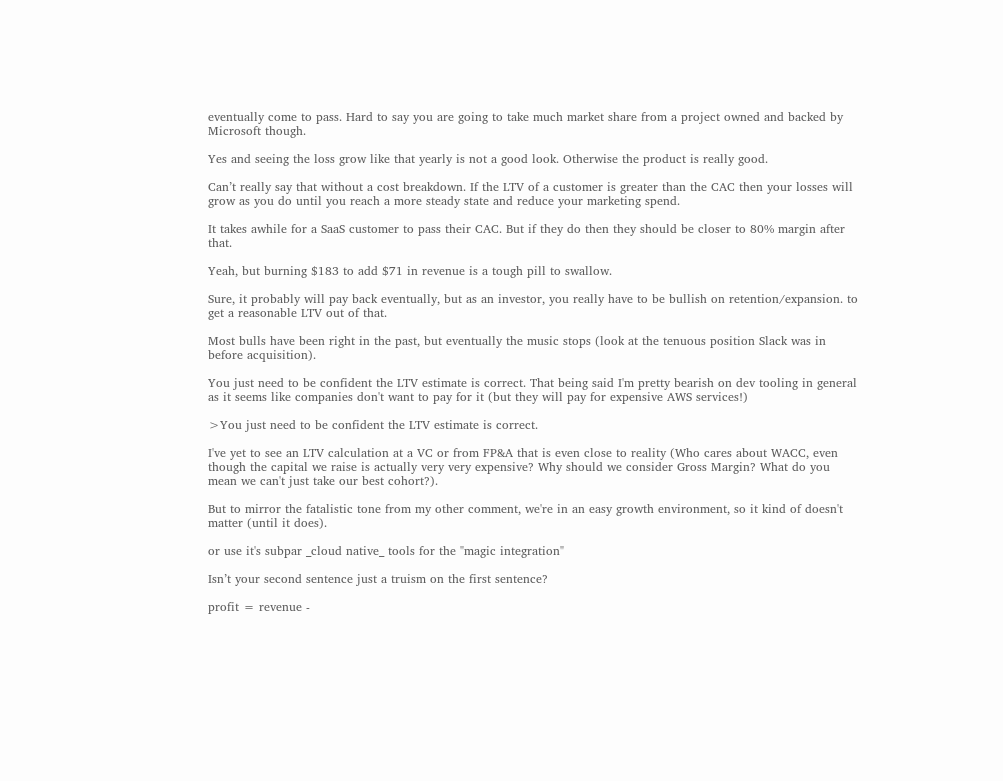eventually come to pass. Hard to say you are going to take much market share from a project owned and backed by Microsoft though.

Yes and seeing the loss grow like that yearly is not a good look. Otherwise the product is really good.

Can’t really say that without a cost breakdown. If the LTV of a customer is greater than the CAC then your losses will grow as you do until you reach a more steady state and reduce your marketing spend.

It takes awhile for a SaaS customer to pass their CAC. But if they do then they should be closer to 80% margin after that.

Yeah, but burning $183 to add $71 in revenue is a tough pill to swallow.

Sure, it probably will pay back eventually, but as an investor, you really have to be bullish on retention/expansion. to get a reasonable LTV out of that.

Most bulls have been right in the past, but eventually the music stops (look at the tenuous position Slack was in before acquisition).

You just need to be confident the LTV estimate is correct. That being said I'm pretty bearish on dev tooling in general as it seems like companies don't want to pay for it (but they will pay for expensive AWS services!)

>You just need to be confident the LTV estimate is correct.

I've yet to see an LTV calculation at a VC or from FP&A that is even close to reality (Who cares about WACC, even though the capital we raise is actually very very expensive? Why should we consider Gross Margin? What do you mean we can't just take our best cohort?).

But to mirror the fatalistic tone from my other comment, we're in an easy growth environment, so it kind of doesn't matter (until it does).

or use it's subpar _cloud native_ tools for the "magic integration"

Isn’t your second sentence just a truism on the first sentence?

profit = revenue -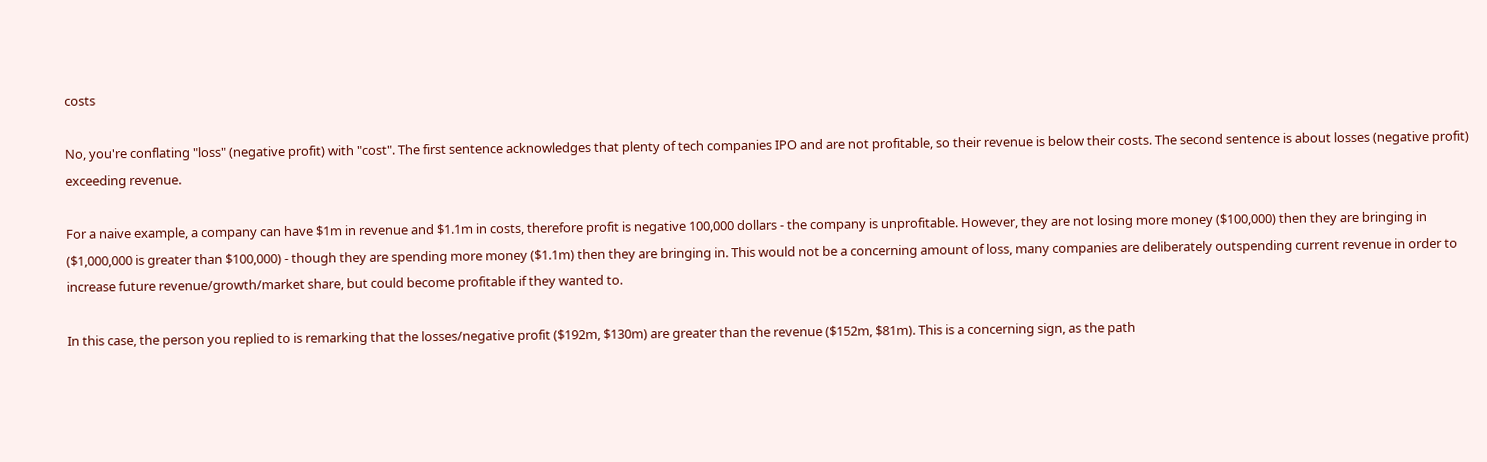costs

No, you're conflating "loss" (negative profit) with "cost". The first sentence acknowledges that plenty of tech companies IPO and are not profitable, so their revenue is below their costs. The second sentence is about losses (negative profit) exceeding revenue.

For a naive example, a company can have $1m in revenue and $1.1m in costs, therefore profit is negative 100,000 dollars - the company is unprofitable. However, they are not losing more money ($100,000) then they are bringing in ($1,000,000 is greater than $100,000) - though they are spending more money ($1.1m) then they are bringing in. This would not be a concerning amount of loss, many companies are deliberately outspending current revenue in order to increase future revenue/growth/market share, but could become profitable if they wanted to.

In this case, the person you replied to is remarking that the losses/negative profit ($192m, $130m) are greater than the revenue ($152m, $81m). This is a concerning sign, as the path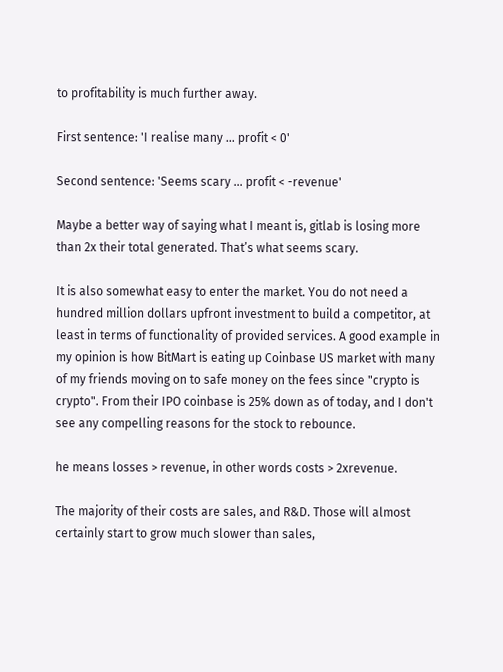to profitability is much further away.

First sentence: 'I realise many ... profit < 0'

Second sentence: 'Seems scary ... profit < -revenue'

Maybe a better way of saying what I meant is, gitlab is losing more than 2x their total generated. That’s what seems scary.

It is also somewhat easy to enter the market. You do not need a hundred million dollars upfront investment to build a competitor, at least in terms of functionality of provided services. A good example in my opinion is how BitMart is eating up Coinbase US market with many of my friends moving on to safe money on the fees since "crypto is crypto". From their IPO coinbase is 25% down as of today, and I don't see any compelling reasons for the stock to rebounce.

he means losses > revenue, in other words costs > 2xrevenue.

The majority of their costs are sales, and R&D. Those will almost certainly start to grow much slower than sales,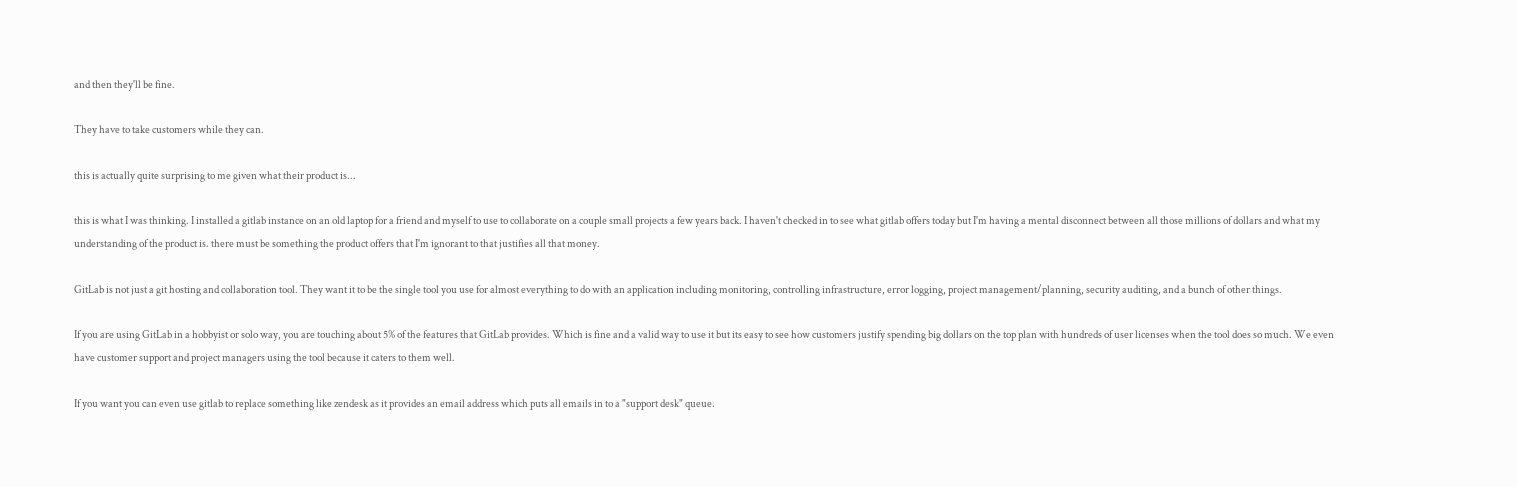and then they'll be fine.

They have to take customers while they can.

this is actually quite surprising to me given what their product is...

this is what I was thinking. I installed a gitlab instance on an old laptop for a friend and myself to use to collaborate on a couple small projects a few years back. I haven't checked in to see what gitlab offers today but I'm having a mental disconnect between all those millions of dollars and what my understanding of the product is. there must be something the product offers that I'm ignorant to that justifies all that money.

GitLab is not just a git hosting and collaboration tool. They want it to be the single tool you use for almost everything to do with an application including monitoring, controlling infrastructure, error logging, project management/planning, security auditing, and a bunch of other things.

If you are using GitLab in a hobbyist or solo way, you are touching about 5% of the features that GitLab provides. Which is fine and a valid way to use it but its easy to see how customers justify spending big dollars on the top plan with hundreds of user licenses when the tool does so much. We even have customer support and project managers using the tool because it caters to them well.

If you want you can even use gitlab to replace something like zendesk as it provides an email address which puts all emails in to a "support desk" queue.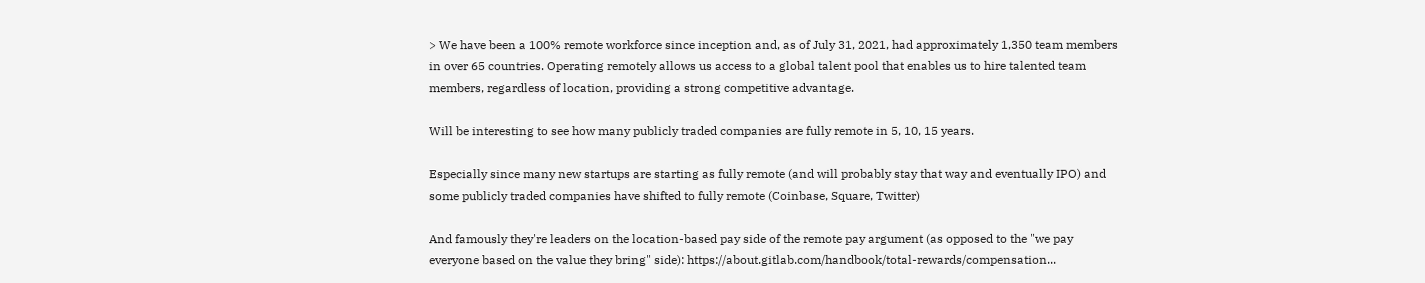> We have been a 100% remote workforce since inception and, as of July 31, 2021, had approximately 1,350 team members in over 65 countries. Operating remotely allows us access to a global talent pool that enables us to hire talented team members, regardless of location, providing a strong competitive advantage.

Will be interesting to see how many publicly traded companies are fully remote in 5, 10, 15 years.

Especially since many new startups are starting as fully remote (and will probably stay that way and eventually IPO) and some publicly traded companies have shifted to fully remote (Coinbase, Square, Twitter)

And famously they're leaders on the location-based pay side of the remote pay argument (as opposed to the "we pay everyone based on the value they bring" side): https://about.gitlab.com/handbook/total-rewards/compensation...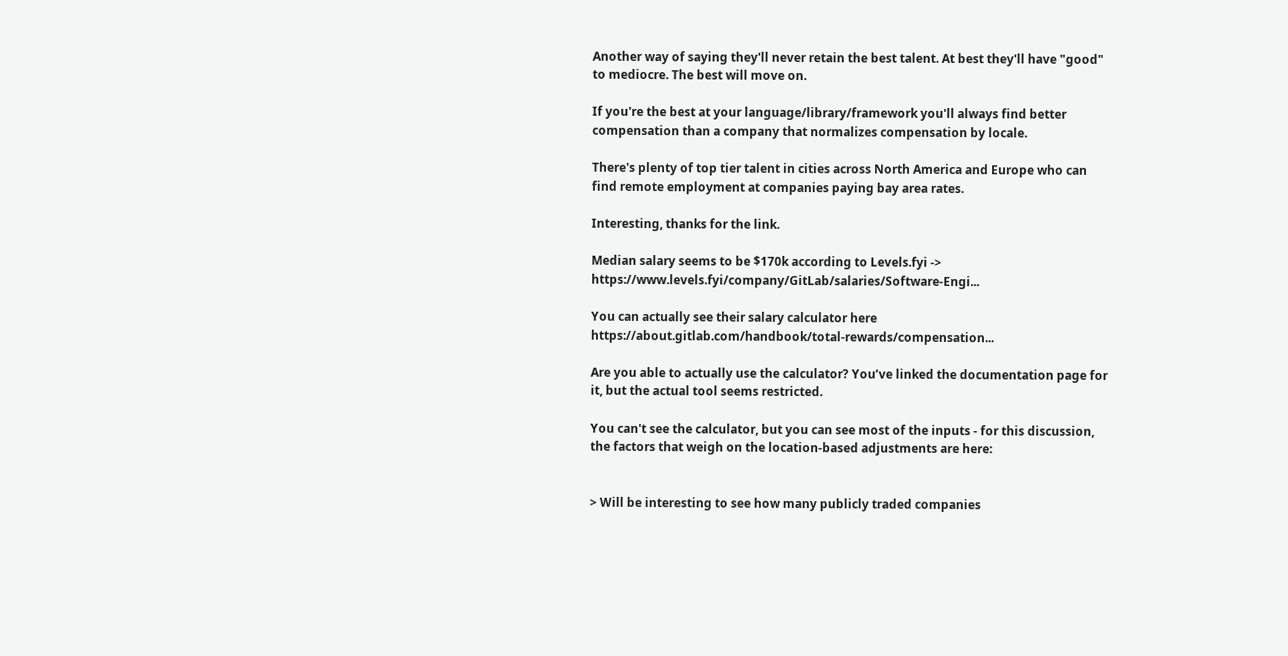Another way of saying they'll never retain the best talent. At best they'll have "good" to mediocre. The best will move on.

If you're the best at your language/library/framework you'll always find better compensation than a company that normalizes compensation by locale.

There's plenty of top tier talent in cities across North America and Europe who can find remote employment at companies paying bay area rates.

Interesting, thanks for the link.

Median salary seems to be $170k according to Levels.fyi -> https://www.levels.fyi/company/GitLab/salaries/Software-Engi...

You can actually see their salary calculator here https://about.gitlab.com/handbook/total-rewards/compensation...

Are you able to actually use the calculator? You’ve linked the documentation page for it, but the actual tool seems restricted.

You can't see the calculator, but you can see most of the inputs - for this discussion, the factors that weigh on the location-based adjustments are here:


> Will be interesting to see how many publicly traded companies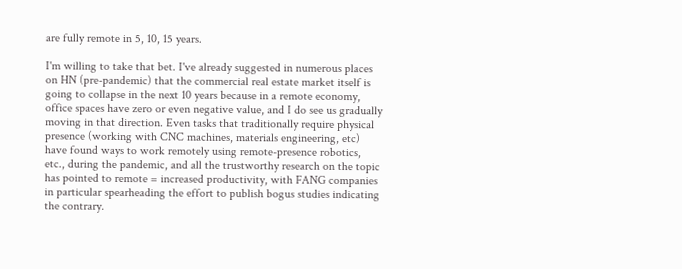are fully remote in 5, 10, 15 years.

I'm willing to take that bet. I've already suggested in numerous places on HN (pre-pandemic) that the commercial real estate market itself is going to collapse in the next 10 years because in a remote economy, office spaces have zero or even negative value, and I do see us gradually moving in that direction. Even tasks that traditionally require physical presence (working with CNC machines, materials engineering, etc) have found ways to work remotely using remote-presence robotics, etc., during the pandemic, and all the trustworthy research on the topic has pointed to remote = increased productivity, with FANG companies in particular spearheading the effort to publish bogus studies indicating the contrary.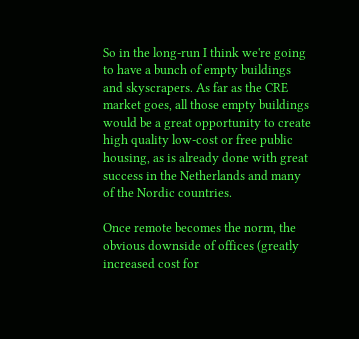So in the long-run I think we're going to have a bunch of empty buildings and skyscrapers. As far as the CRE market goes, all those empty buildings would be a great opportunity to create high quality low-cost or free public housing, as is already done with great success in the Netherlands and many of the Nordic countries.

Once remote becomes the norm, the obvious downside of offices (greatly increased cost for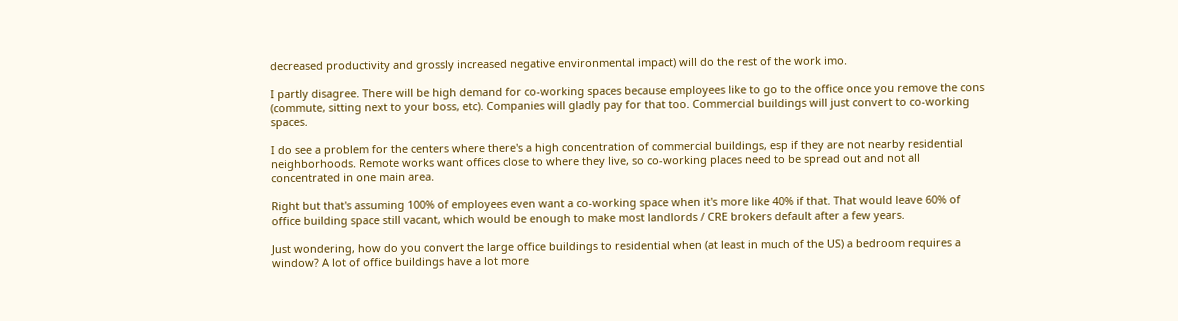decreased productivity and grossly increased negative environmental impact) will do the rest of the work imo.

I partly disagree. There will be high demand for co-working spaces because employees like to go to the office once you remove the cons (commute, sitting next to your boss, etc). Companies will gladly pay for that too. Commercial buildings will just convert to co-working spaces.

I do see a problem for the centers where there's a high concentration of commercial buildings, esp if they are not nearby residential neighborhoods. Remote works want offices close to where they live, so co-working places need to be spread out and not all concentrated in one main area.

Right but that's assuming 100% of employees even want a co-working space when it's more like 40% if that. That would leave 60% of office building space still vacant, which would be enough to make most landlords / CRE brokers default after a few years.

Just wondering, how do you convert the large office buildings to residential when (at least in much of the US) a bedroom requires a window? A lot of office buildings have a lot more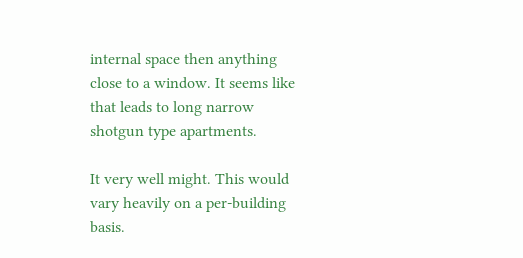internal space then anything close to a window. It seems like that leads to long narrow shotgun type apartments.

It very well might. This would vary heavily on a per-building basis.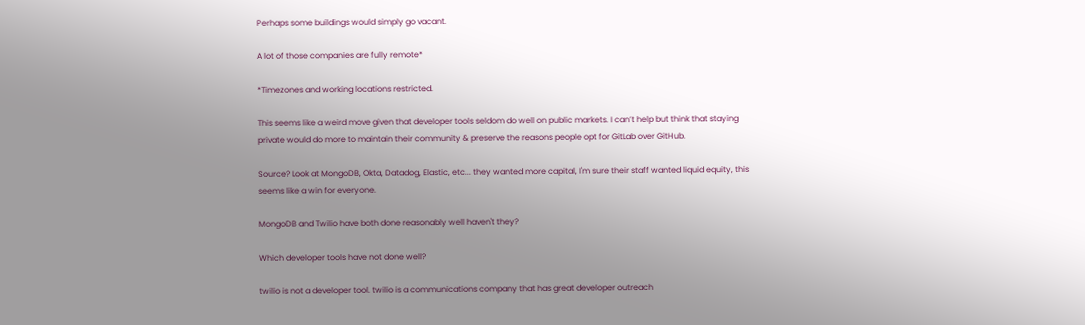Perhaps some buildings would simply go vacant.

A lot of those companies are fully remote*

*Timezones and working locations restricted.

This seems like a weird move given that developer tools seldom do well on public markets. I can’t help but think that staying private would do more to maintain their community & preserve the reasons people opt for GitLab over GitHub.

Source? Look at MongoDB, Okta, Datadog, Elastic, etc... they wanted more capital, I'm sure their staff wanted liquid equity, this seems like a win for everyone.

MongoDB and Twilio have both done reasonably well haven't they?

Which developer tools have not done well?

twilio is not a developer tool. twilio is a communications company that has great developer outreach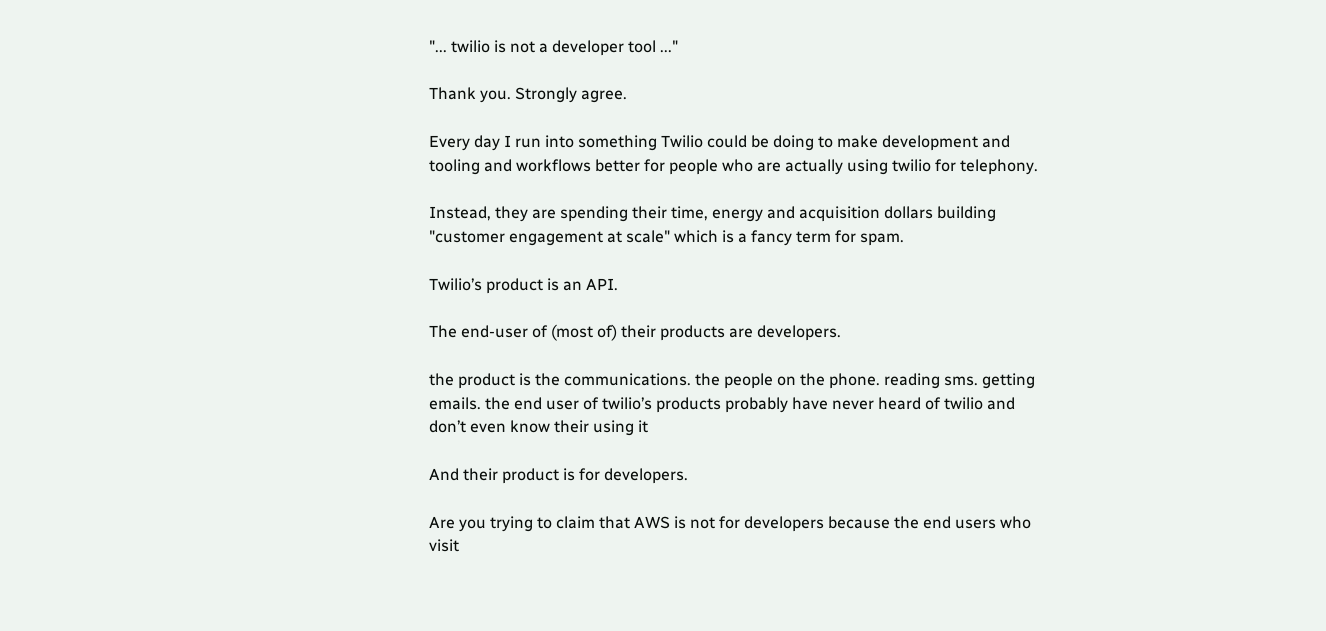"... twilio is not a developer tool ..."

Thank you. Strongly agree.

Every day I run into something Twilio could be doing to make development and tooling and workflows better for people who are actually using twilio for telephony.

Instead, they are spending their time, energy and acquisition dollars building "customer engagement at scale" which is a fancy term for spam.

Twilio’s product is an API.

The end-user of (most of) their products are developers.

the product is the communications. the people on the phone. reading sms. getting emails. the end user of twilio’s products probably have never heard of twilio and don’t even know their using it

And their product is for developers.

Are you trying to claim that AWS is not for developers because the end users who visit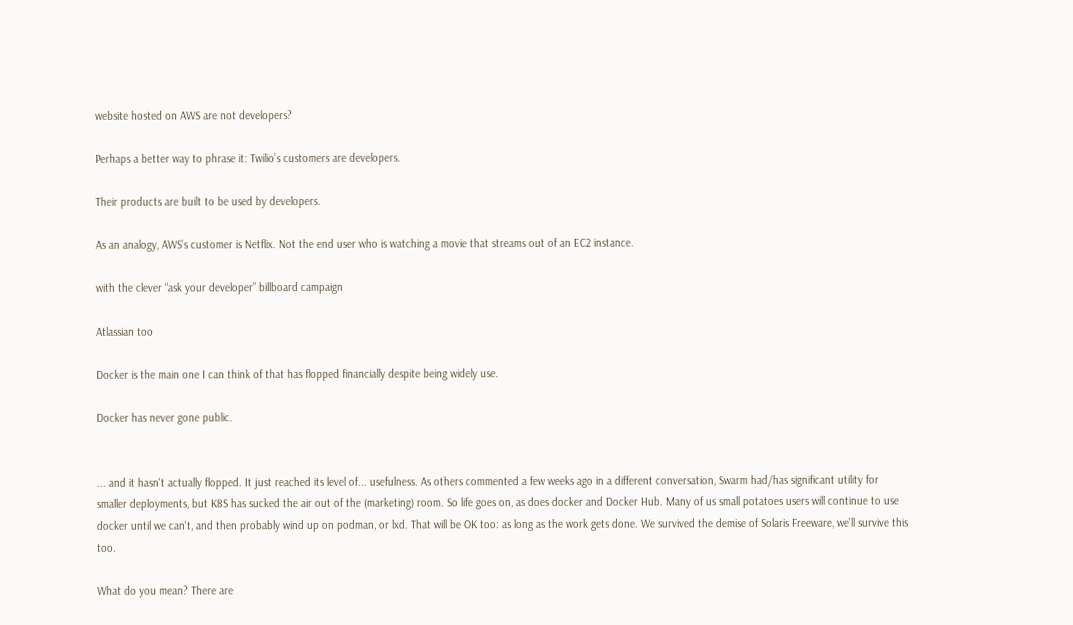website hosted on AWS are not developers?

Perhaps a better way to phrase it: Twilio’s customers are developers.

Their products are built to be used by developers.

As an analogy, AWS’s customer is Netflix. Not the end user who is watching a movie that streams out of an EC2 instance.

with the clever “ask your developer” billboard campaign

Atlassian too

Docker is the main one I can think of that has flopped financially despite being widely use.

Docker has never gone public.


... and it hasn't actually flopped. It just reached its level of... usefulness. As others commented a few weeks ago in a different conversation, Swarm had/has significant utility for smaller deployments, but K8S has sucked the air out of the (marketing) room. So life goes on, as does docker and Docker Hub. Many of us small potatoes users will continue to use docker until we can't, and then probably wind up on podman, or lxd. That will be OK too: as long as the work gets done. We survived the demise of Solaris Freeware, we'll survive this too.

What do you mean? There are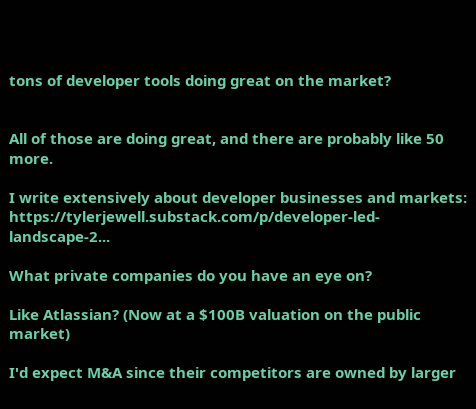tons of developer tools doing great on the market?


All of those are doing great, and there are probably like 50 more.

I write extensively about developer businesses and markets: https://tylerjewell.substack.com/p/developer-led-landscape-2...

What private companies do you have an eye on?

Like Atlassian? (Now at a $100B valuation on the public market)

I'd expect M&A since their competitors are owned by larger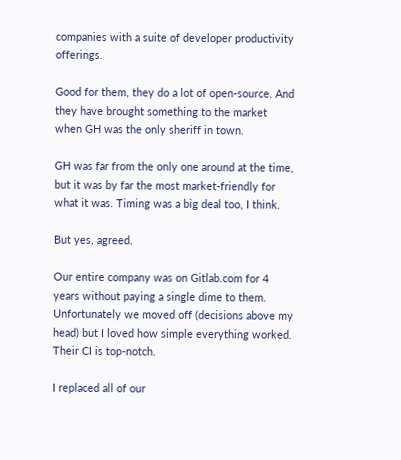companies with a suite of developer productivity offerings.

Good for them, they do a lot of open-source. And they have brought something to the market when GH was the only sheriff in town.

GH was far from the only one around at the time, but it was by far the most market-friendly for what it was. Timing was a big deal too, I think.

But yes, agreed.

Our entire company was on Gitlab.com for 4 years without paying a single dime to them. Unfortunately we moved off (decisions above my head) but I loved how simple everything worked. Their CI is top-notch.

I replaced all of our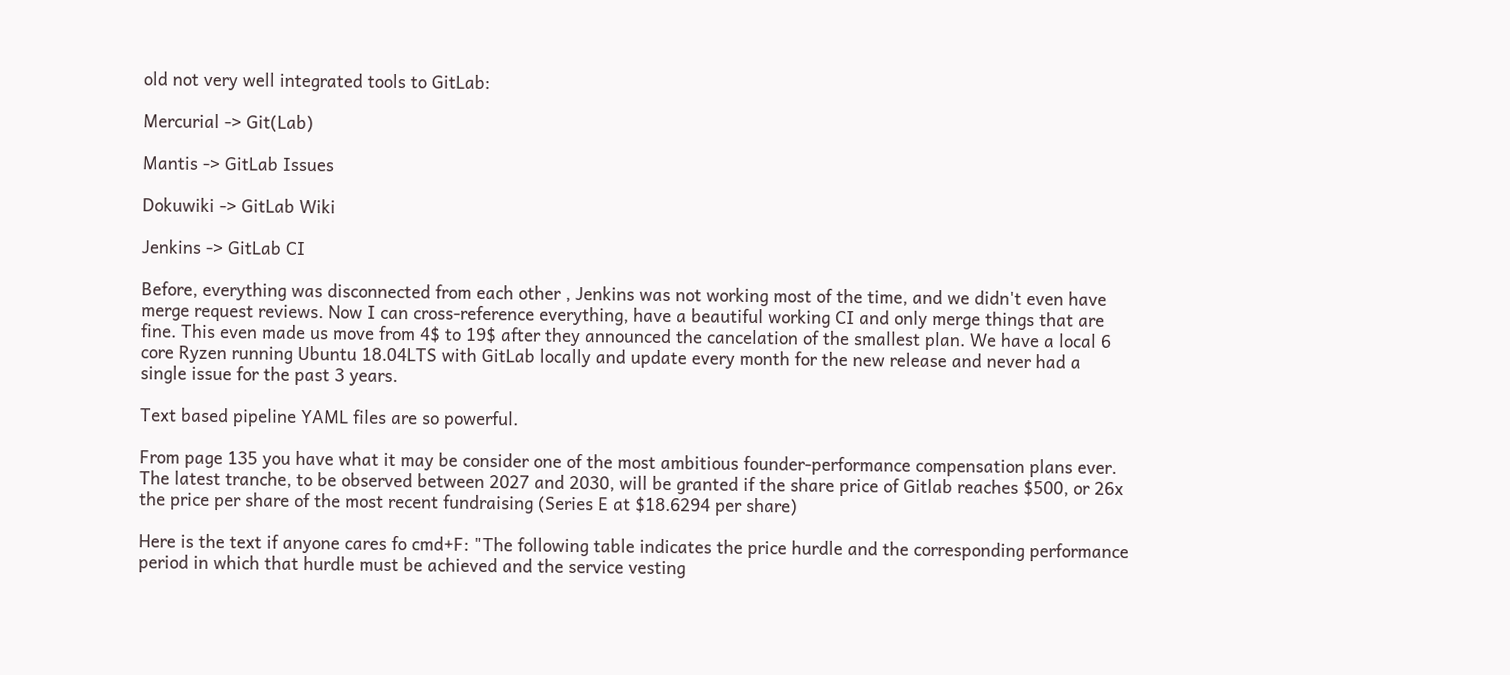old not very well integrated tools to GitLab:

Mercurial -> Git(Lab)

Mantis -> GitLab Issues

Dokuwiki -> GitLab Wiki

Jenkins -> GitLab CI

Before, everything was disconnected from each other , Jenkins was not working most of the time, and we didn't even have merge request reviews. Now I can cross-reference everything, have a beautiful working CI and only merge things that are fine. This even made us move from 4$ to 19$ after they announced the cancelation of the smallest plan. We have a local 6 core Ryzen running Ubuntu 18.04LTS with GitLab locally and update every month for the new release and never had a single issue for the past 3 years.

Text based pipeline YAML files are so powerful.

From page 135 you have what it may be consider one of the most ambitious founder-performance compensation plans ever. The latest tranche, to be observed between 2027 and 2030, will be granted if the share price of Gitlab reaches $500, or 26x the price per share of the most recent fundraising (Series E at $18.6294 per share)

Here is the text if anyone cares fo cmd+F: "The following table indicates the price hurdle and the corresponding performance period in which that hurdle must be achieved and the service vesting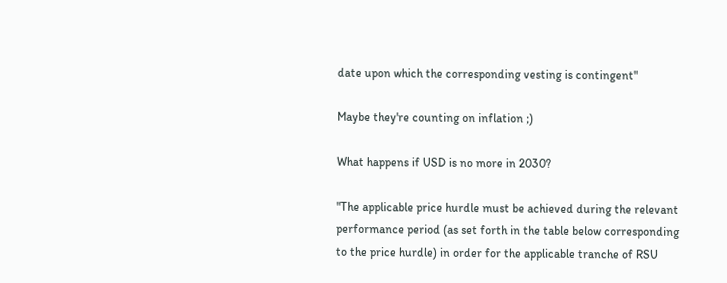date upon which the corresponding vesting is contingent"

Maybe they're counting on inflation ;)

What happens if USD is no more in 2030?

"The applicable price hurdle must be achieved during the relevant performance period (as set forth in the table below corresponding to the price hurdle) in order for the applicable tranche of RSU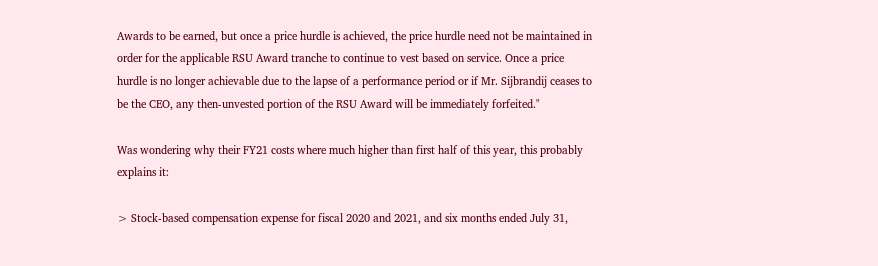Awards to be earned, but once a price hurdle is achieved, the price hurdle need not be maintained in order for the applicable RSU Award tranche to continue to vest based on service. Once a price hurdle is no longer achievable due to the lapse of a performance period or if Mr. Sijbrandij ceases to be the CEO, any then-unvested portion of the RSU Award will be immediately forfeited."

Was wondering why their FY21 costs where much higher than first half of this year, this probably explains it:

> Stock-based compensation expense for fiscal 2020 and 2021, and six months ended July 31,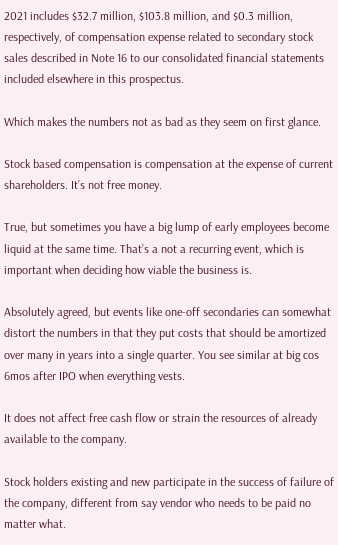2021 includes $32.7 million, $103.8 million, and $0.3 million, respectively, of compensation expense related to secondary stock sales described in Note 16 to our consolidated financial statements included elsewhere in this prospectus.

Which makes the numbers not as bad as they seem on first glance.

Stock based compensation is compensation at the expense of current shareholders. It’s not free money.

True, but sometimes you have a big lump of early employees become liquid at the same time. That’s a not a recurring event, which is important when deciding how viable the business is.

Absolutely agreed, but events like one-off secondaries can somewhat distort the numbers in that they put costs that should be amortized over many in years into a single quarter. You see similar at big cos 6mos after IPO when everything vests.

It does not affect free cash flow or strain the resources of already available to the company.

Stock holders existing and new participate in the success of failure of the company, different from say vendor who needs to be paid no matter what.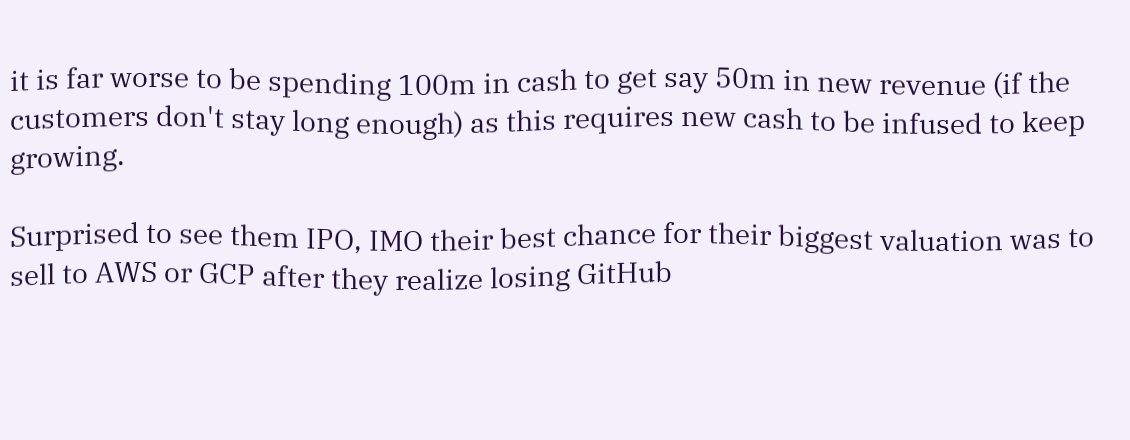it is far worse to be spending 100m in cash to get say 50m in new revenue (if the customers don't stay long enough) as this requires new cash to be infused to keep growing.

Surprised to see them IPO, IMO their best chance for their biggest valuation was to sell to AWS or GCP after they realize losing GitHub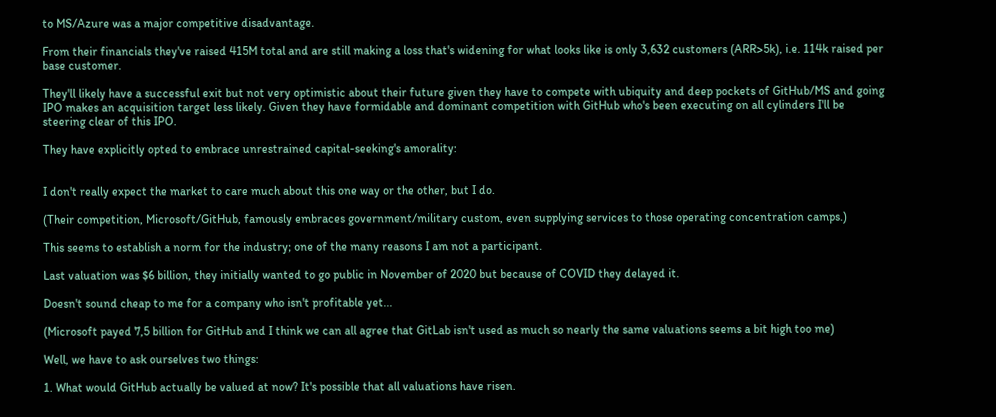to MS/Azure was a major competitive disadvantage.

From their financials they've raised 415M total and are still making a loss that's widening for what looks like is only 3,632 customers (ARR>5k), i.e. 114k raised per base customer.

They'll likely have a successful exit but not very optimistic about their future given they have to compete with ubiquity and deep pockets of GitHub/MS and going IPO makes an acquisition target less likely. Given they have formidable and dominant competition with GitHub who's been executing on all cylinders I'll be steering clear of this IPO.

They have explicitly opted to embrace unrestrained capital-seeking's amorality:


I don't really expect the market to care much about this one way or the other, but I do.

(Their competition, Microsoft/GitHub, famously embraces government/military custom, even supplying services to those operating concentration camps.)

This seems to establish a norm for the industry; one of the many reasons I am not a participant.

Last valuation was $6 billion, they initially wanted to go public in November of 2020 but because of COVID they delayed it.

Doesn't sound cheap to me for a company who isn't profitable yet...

(Microsoft payed 7,5 billion for GitHub and I think we can all agree that GitLab isn't used as much so nearly the same valuations seems a bit high too me)

Well, we have to ask ourselves two things:

1. What would GitHub actually be valued at now? It's possible that all valuations have risen.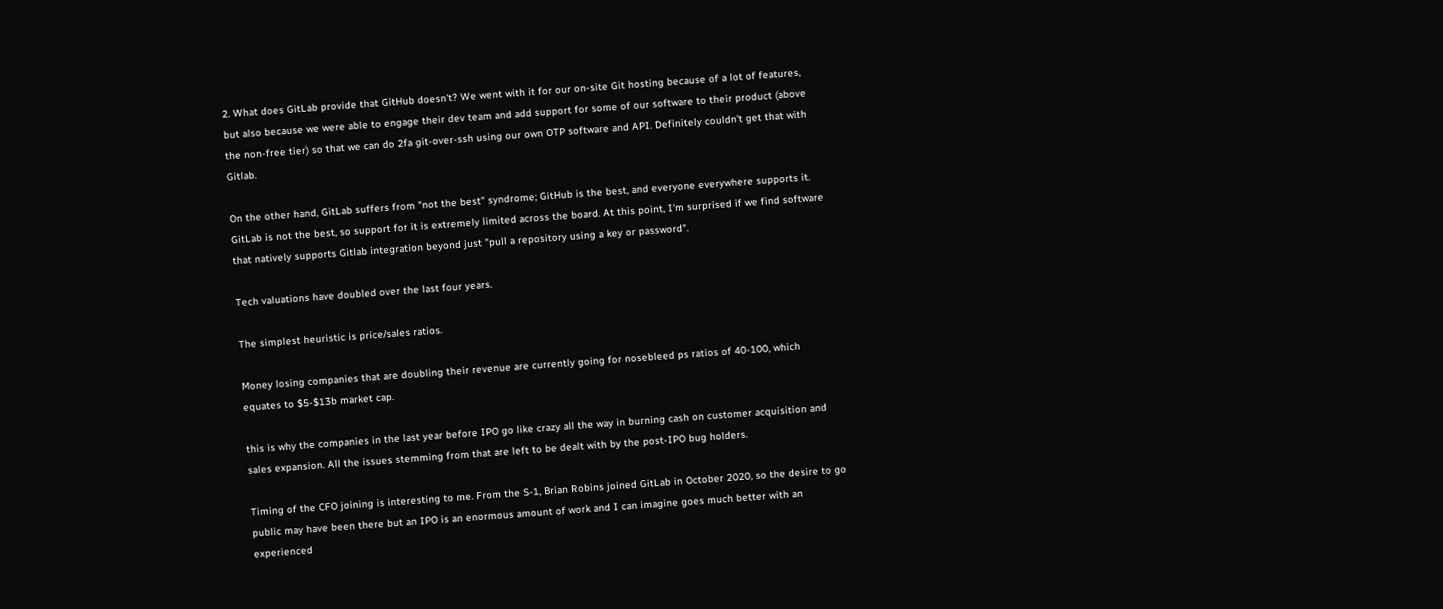2. What does GitLab provide that GitHub doesn't? We went with it for our on-site Git hosting because of a lot of features, but also because we were able to engage their dev team and add support for some of our software to their product (above the non-free tier) so that we can do 2fa git-over-ssh using our own OTP software and API. Definitely couldn't get that with Gitlab.

On the other hand, GitLab suffers from "not the best" syndrome; GitHub is the best, and everyone everywhere supports it. GitLab is not the best, so support for it is extremely limited across the board. At this point, I'm surprised if we find software that natively supports Gitlab integration beyond just "pull a repository using a key or password".

Tech valuations have doubled over the last four years.

The simplest heuristic is price/sales ratios.

Money losing companies that are doubling their revenue are currently going for nosebleed ps ratios of 40-100, which equates to $5-$13b market cap.

this is why the companies in the last year before IPO go like crazy all the way in burning cash on customer acquisition and sales expansion. All the issues stemming from that are left to be dealt with by the post-IPO bug holders.

Timing of the CFO joining is interesting to me. From the S-1, Brian Robins joined GitLab in October 2020, so the desire to go public may have been there but an IPO is an enormous amount of work and I can imagine goes much better with an experienced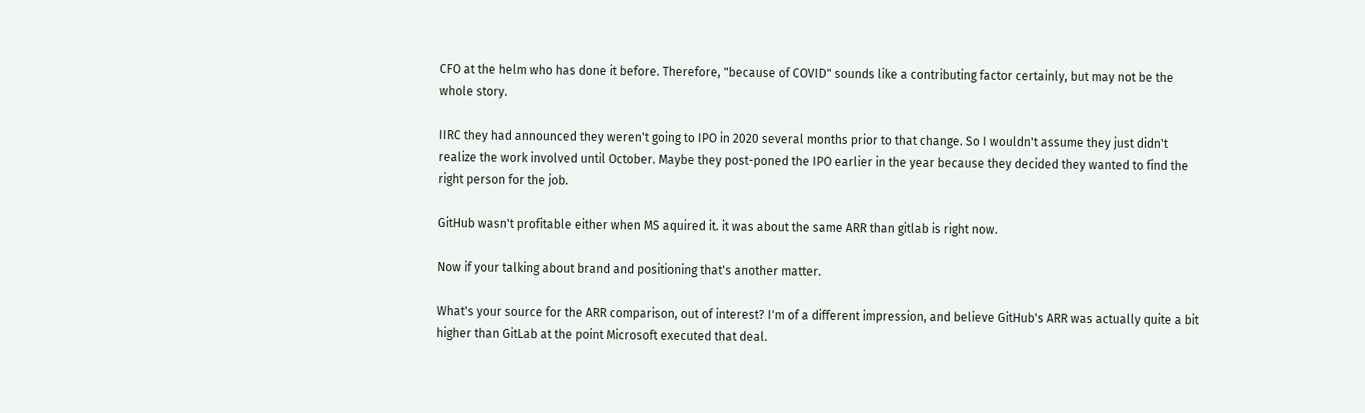CFO at the helm who has done it before. Therefore, "because of COVID" sounds like a contributing factor certainly, but may not be the whole story.

IIRC they had announced they weren't going to IPO in 2020 several months prior to that change. So I wouldn't assume they just didn't realize the work involved until October. Maybe they post-poned the IPO earlier in the year because they decided they wanted to find the right person for the job.

GitHub wasn't profitable either when MS aquired it. it was about the same ARR than gitlab is right now.

Now if your talking about brand and positioning that's another matter.

What's your source for the ARR comparison, out of interest? I'm of a different impression, and believe GitHub's ARR was actually quite a bit higher than GitLab at the point Microsoft executed that deal.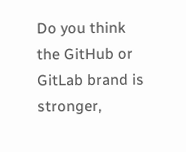Do you think the GitHub or GitLab brand is stronger,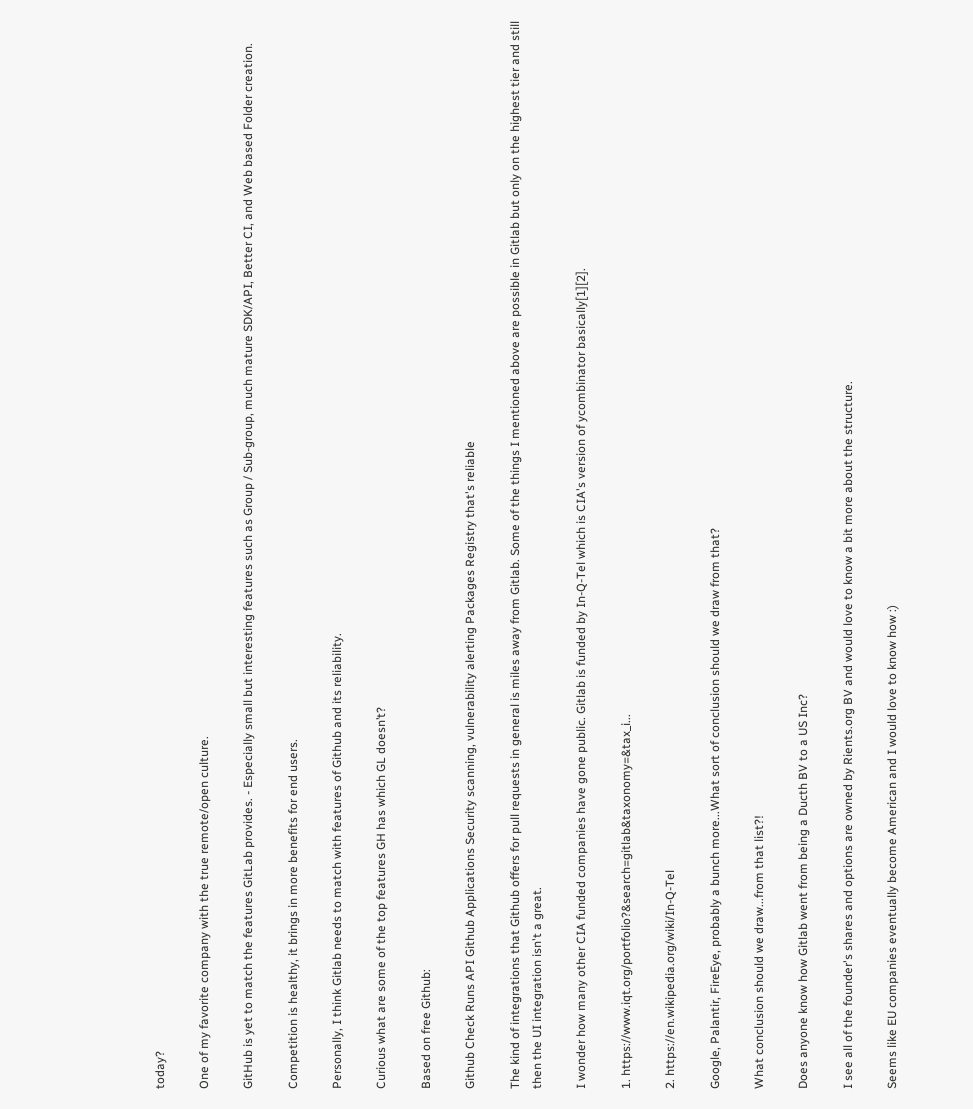today?

One of my favorite company with the true remote/open culture.

GitHub is yet to match the features GitLab provides. - Especially small but interesting features such as Group / Sub-group, much mature SDK/API, Better CI, and Web based Folder creation.

Competition is healthy, it brings in more benefits for end users.

Personally, I think Gitlab needs to match with features of Github and its reliability.

Curious what are some of the top features GH has which GL doesn’t?

Based on free Github:

Github Check Runs API Github Applications Security scanning, vulnerability alerting Packages Registry that's reliable

The kind of integrations that Github offers for pull requests in general is miles away from Gitlab. Some of the things I mentioned above are possible in Gitlab but only on the highest tier and still then the UI integration isn't a great.

I wonder how many other CIA funded companies have gone public. Gitlab is funded by In-Q-Tel which is CIA's version of ycombinator basically[1][2].

1. https://www.iqt.org/portfolio?&search=gitlab&taxonomy=&tax_i...

2. https://en.wikipedia.org/wiki/In-Q-Tel

Google, Palantir, FireEye, probably a bunch more...What sort of conclusion should we draw from that?

What conclusion should we draw...from that list?!

Does anyone know how Gitlab went from being a Ducth BV to a US Inc?

I see all of the founder's shares and options are owned by Rients.org BV and would love to know a bit more about the structure.

Seems like EU companies eventually become American and I would love to know how :)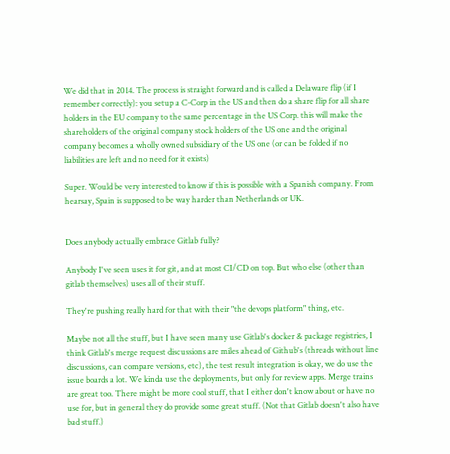We did that in 2014. The process is straight forward and is called a Delaware flip (if I remember correctly): you setup a C-Corp in the US and then do a share flip for all share holders in the EU company to the same percentage in the US Corp. this will make the shareholders of the original company stock holders of the US one and the original company becomes a wholly owned subsidiary of the US one (or can be folded if no liabilities are left and no need for it exists)

Super. Would be very interested to know if this is possible with a Spanish company. From hearsay, Spain is supposed to be way harder than Netherlands or UK.


Does anybody actually embrace Gitlab fully?

Anybody I've seen uses it for git, and at most CI/CD on top. But who else (other than gitlab themselves) uses all of their stuff.

They're pushing really hard for that with their "the devops platform" thing, etc.

Maybe not all the stuff, but I have seen many use Gitlab's docker & package registries, I think Gitlab's merge request discussions are miles ahead of Github's (threads without line discussions, can compare versions, etc), the test result integration is okay, we do use the issue boards a lot. We kinda use the deployments, but only for review apps. Merge trains are great too. There might be more cool stuff, that I either don't know about or have no use for, but in general they do provide some great stuff. (Not that Gitlab doesn't also have bad stuff.)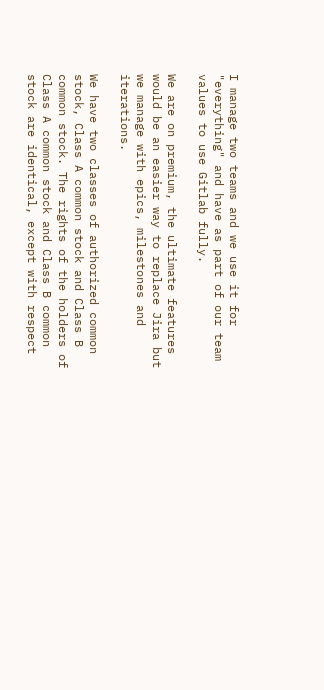I manage two teams and we use it for "everything" and have as part of our team values to use Gitlab fully.

We are on premium, the ultimate features would be an easier way to replace Jira but we manage with epics, milestones and iterations.

We have two classes of authorized common stock, Class A common stock and Class B common stock. The rights of the holders of Class A common stock and Class B common stock are identical, except with respect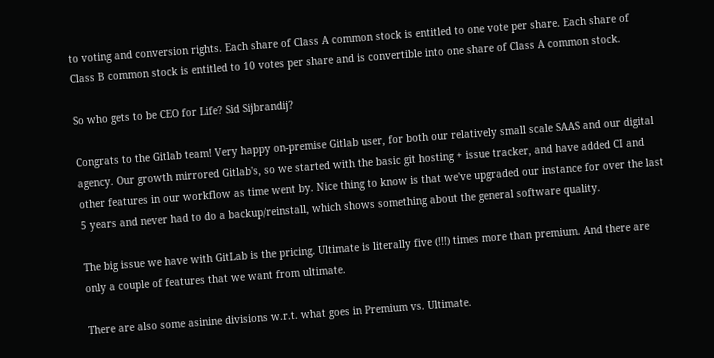to voting and conversion rights. Each share of Class A common stock is entitled to one vote per share. Each share of Class B common stock is entitled to 10 votes per share and is convertible into one share of Class A common stock.

So who gets to be CEO for Life? Sid Sijbrandij?

Congrats to the Gitlab team! Very happy on-premise Gitlab user, for both our relatively small scale SAAS and our digital agency. Our growth mirrored Gitlab's, so we started with the basic git hosting + issue tracker, and have added CI and other features in our workflow as time went by. Nice thing to know is that we've upgraded our instance for over the last 5 years and never had to do a backup/reinstall, which shows something about the general software quality.

The big issue we have with GitLab is the pricing. Ultimate is literally five (!!!) times more than premium. And there are only a couple of features that we want from ultimate.

There are also some asinine divisions w.r.t. what goes in Premium vs. Ultimate.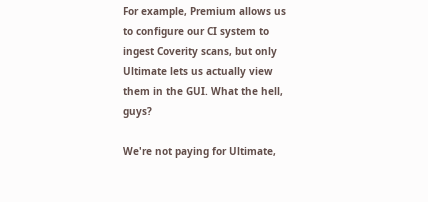For example, Premium allows us to configure our CI system to ingest Coverity scans, but only Ultimate lets us actually view them in the GUI. What the hell, guys?

We're not paying for Ultimate,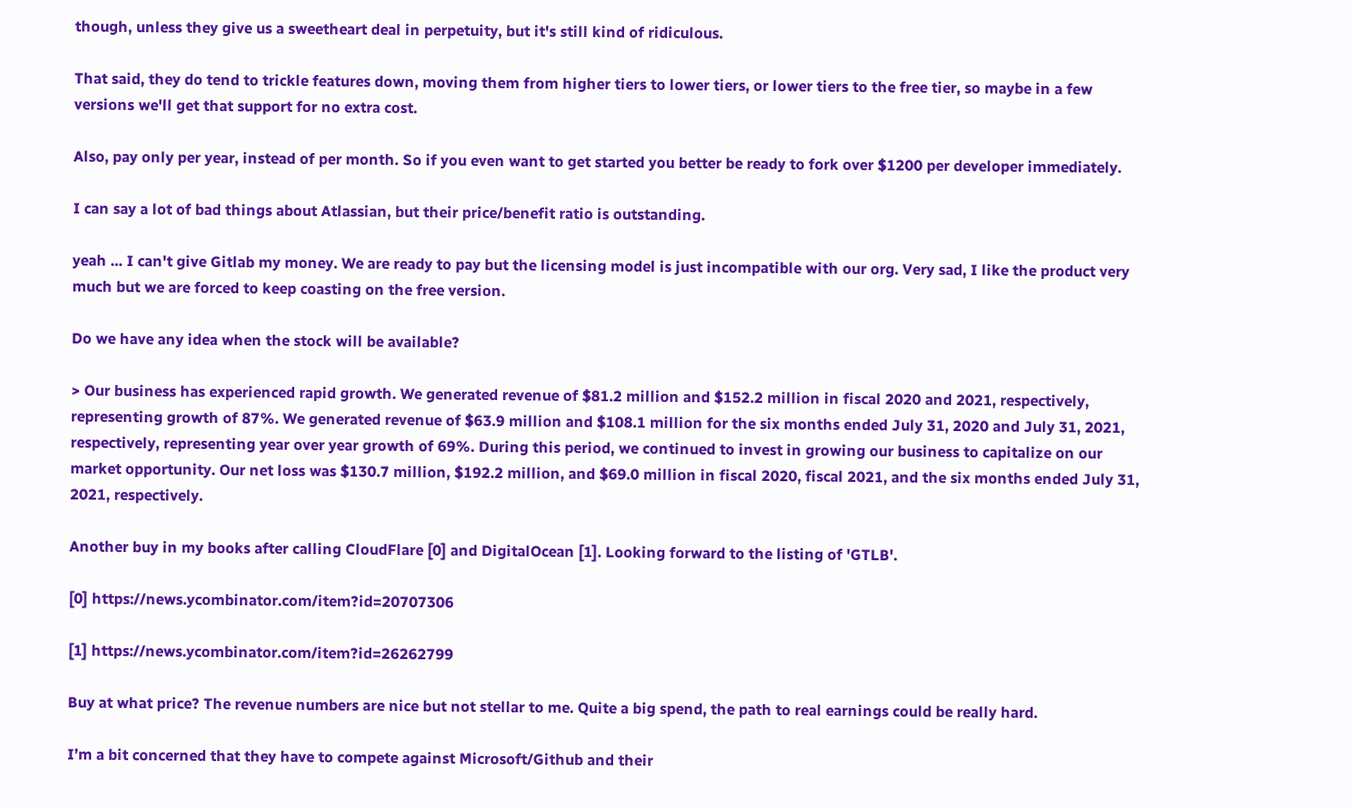though, unless they give us a sweetheart deal in perpetuity, but it's still kind of ridiculous.

That said, they do tend to trickle features down, moving them from higher tiers to lower tiers, or lower tiers to the free tier, so maybe in a few versions we'll get that support for no extra cost.

Also, pay only per year, instead of per month. So if you even want to get started you better be ready to fork over $1200 per developer immediately.

I can say a lot of bad things about Atlassian, but their price/benefit ratio is outstanding.

yeah ... I can't give Gitlab my money. We are ready to pay but the licensing model is just incompatible with our org. Very sad, I like the product very much but we are forced to keep coasting on the free version.

Do we have any idea when the stock will be available?

> Our business has experienced rapid growth. We generated revenue of $81.2 million and $152.2 million in fiscal 2020 and 2021, respectively, representing growth of 87%. We generated revenue of $63.9 million and $108.1 million for the six months ended July 31, 2020 and July 31, 2021, respectively, representing year over year growth of 69%. During this period, we continued to invest in growing our business to capitalize on our market opportunity. Our net loss was $130.7 million, $192.2 million, and $69.0 million in fiscal 2020, fiscal 2021, and the six months ended July 31, 2021, respectively.

Another buy in my books after calling CloudFlare [0] and DigitalOcean [1]. Looking forward to the listing of 'GTLB'.

[0] https://news.ycombinator.com/item?id=20707306

[1] https://news.ycombinator.com/item?id=26262799

Buy at what price? The revenue numbers are nice but not stellar to me. Quite a big spend, the path to real earnings could be really hard.

I’m a bit concerned that they have to compete against Microsoft/Github and their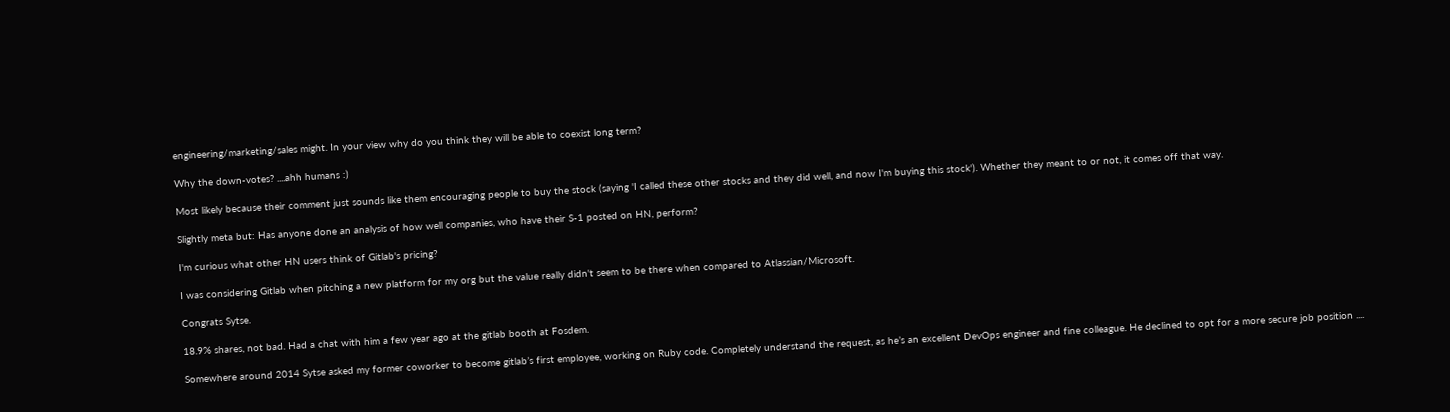engineering/marketing/sales might. In your view why do you think they will be able to coexist long term?

Why the down-votes? ....ahh humans :)

Most likely because their comment just sounds like them encouraging people to buy the stock (saying 'I called these other stocks and they did well, and now I'm buying this stock'). Whether they meant to or not, it comes off that way.

Slightly meta but: Has anyone done an analysis of how well companies, who have their S-1 posted on HN, perform?

I'm curious what other HN users think of Gitlab's pricing?

I was considering Gitlab when pitching a new platform for my org but the value really didn't seem to be there when compared to Atlassian/Microsoft.

Congrats Sytse.

18.9% shares, not bad. Had a chat with him a few year ago at the gitlab booth at Fosdem.

Somewhere around 2014 Sytse asked my former coworker to become gitlab’s first employee, working on Ruby code. Completely understand the request, as he’s an excellent DevOps engineer and fine colleague. He declined to opt for a more secure job position ....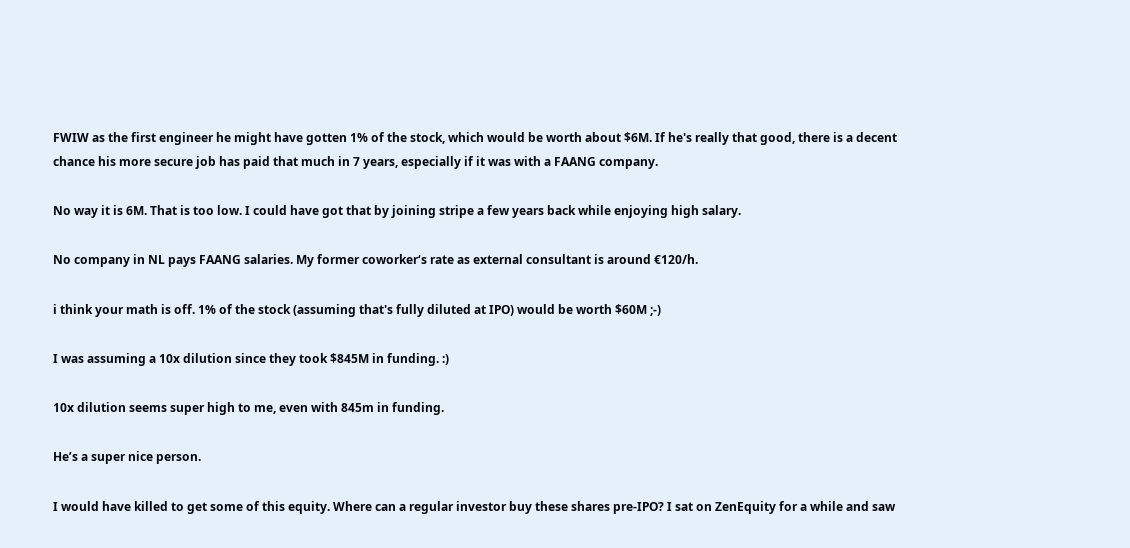FWIW as the first engineer he might have gotten 1% of the stock, which would be worth about $6M. If he's really that good, there is a decent chance his more secure job has paid that much in 7 years, especially if it was with a FAANG company.

No way it is 6M. That is too low. I could have got that by joining stripe a few years back while enjoying high salary.

No company in NL pays FAANG salaries. My former coworker‘s rate as external consultant is around €120/h.

i think your math is off. 1% of the stock (assuming that's fully diluted at IPO) would be worth $60M ;-)

I was assuming a 10x dilution since they took $845M in funding. :)

10x dilution seems super high to me, even with 845m in funding.

He’s a super nice person.

I would have killed to get some of this equity. Where can a regular investor buy these shares pre-IPO? I sat on ZenEquity for a while and saw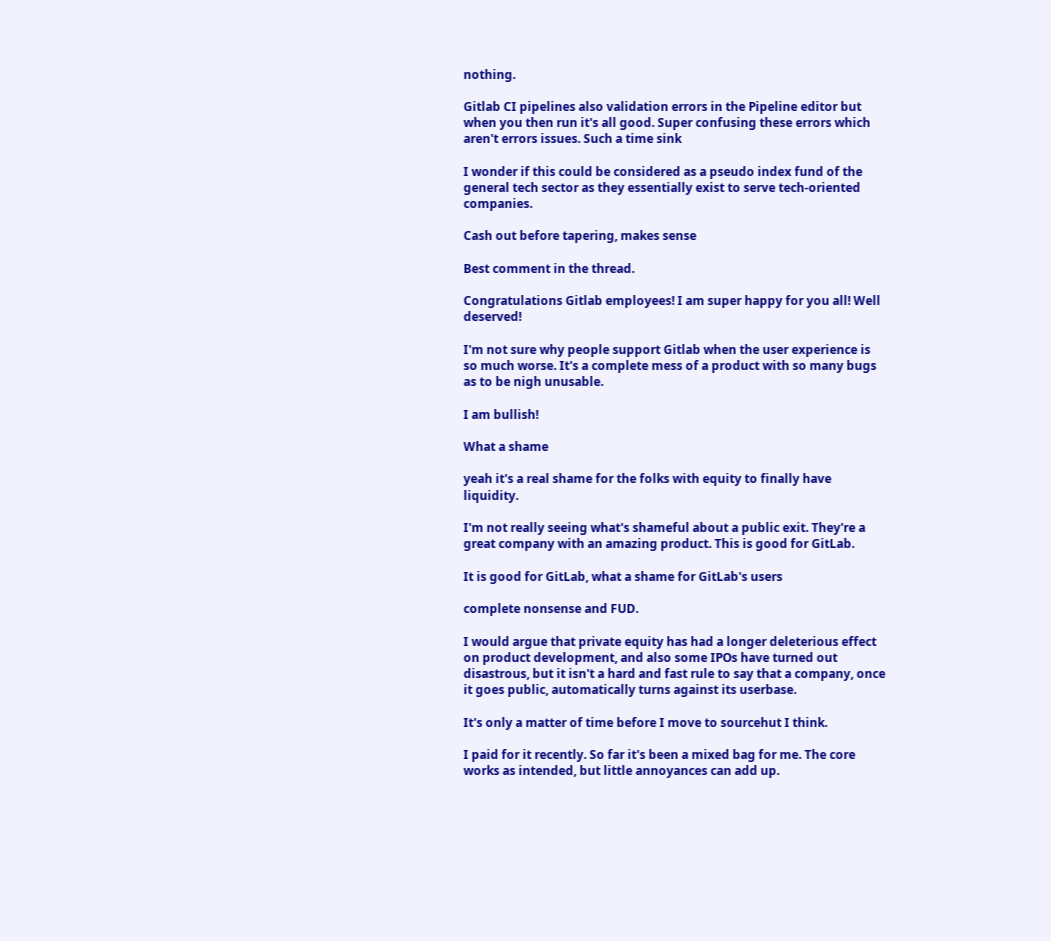nothing.

Gitlab CI pipelines also validation errors in the Pipeline editor but when you then run it's all good. Super confusing these errors which aren't errors issues. Such a time sink

I wonder if this could be considered as a pseudo index fund of the general tech sector as they essentially exist to serve tech-oriented companies.

Cash out before tapering, makes sense

Best comment in the thread.

Congratulations Gitlab employees! I am super happy for you all! Well deserved!

I'm not sure why people support Gitlab when the user experience is so much worse. It's a complete mess of a product with so many bugs as to be nigh unusable.

I am bullish!

What a shame

yeah it's a real shame for the folks with equity to finally have liquidity.

I'm not really seeing what's shameful about a public exit. They're a great company with an amazing product. This is good for GitLab.

It is good for GitLab, what a shame for GitLab's users

complete nonsense and FUD.

I would argue that private equity has had a longer deleterious effect on product development, and also some IPOs have turned out disastrous, but it isn't a hard and fast rule to say that a company, once it goes public, automatically turns against its userbase.

It's only a matter of time before I move to sourcehut I think.

I paid for it recently. So far it's been a mixed bag for me. The core works as intended, but little annoyances can add up.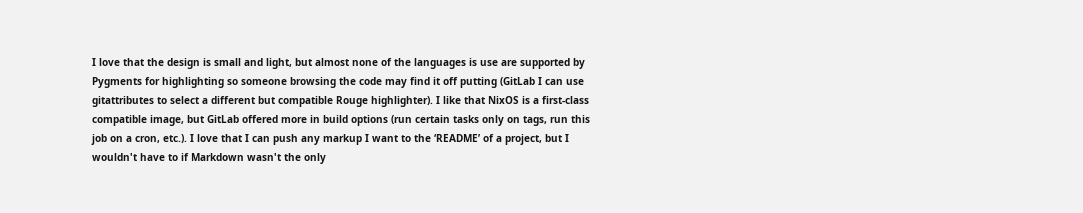I love that the design is small and light, but almost none of the languages is use are supported by Pygments for highlighting so someone browsing the code may find it off putting (GitLab I can use gitattributes to select a different but compatible Rouge highlighter). I like that NixOS is a first-class compatible image, but GitLab offered more in build options (run certain tasks only on tags, run this job on a cron, etc.). I love that I can push any markup I want to the ‘README’ of a project, but I wouldn't have to if Markdown wasn't the only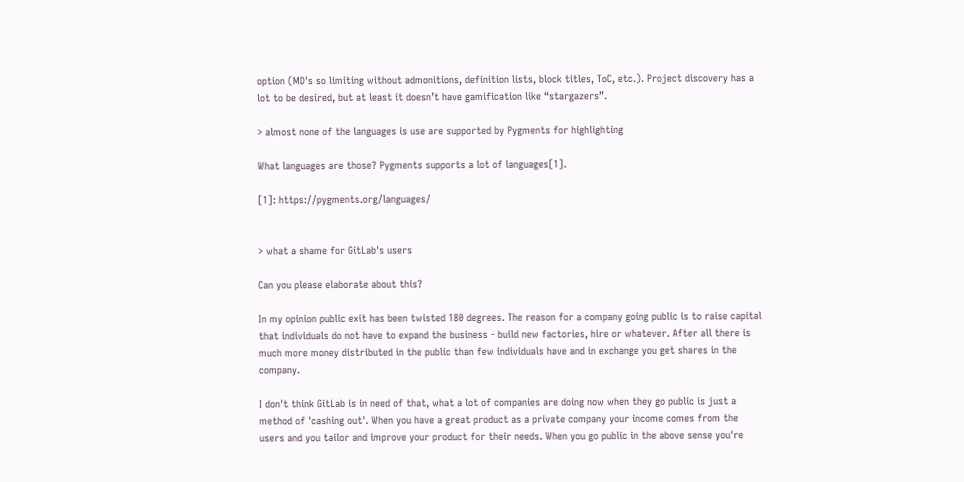option (MD's so limiting without admonitions, definition lists, block titles, ToC, etc.). Project discovery has a lot to be desired, but at least it doesn’t have gamification like “stargazers”.

> almost none of the languages is use are supported by Pygments for highlighting

What languages are those? Pygments supports a lot of languages[1].

[1]: https://pygments.org/languages/


> what a shame for GitLab's users

Can you please elaborate about this?

In my opinion public exit has been twisted 180 degrees. The reason for a company going public is to raise capital that individuals do not have to expand the business - build new factories, hire or whatever. After all there is much more money distributed in the public than few individuals have and in exchange you get shares in the company.

I don't think GitLab is in need of that, what a lot of companies are doing now when they go public is just a method of 'cashing out'. When you have a great product as a private company your income comes from the users and you tailor and improve your product for their needs. When you go public in the above sense you're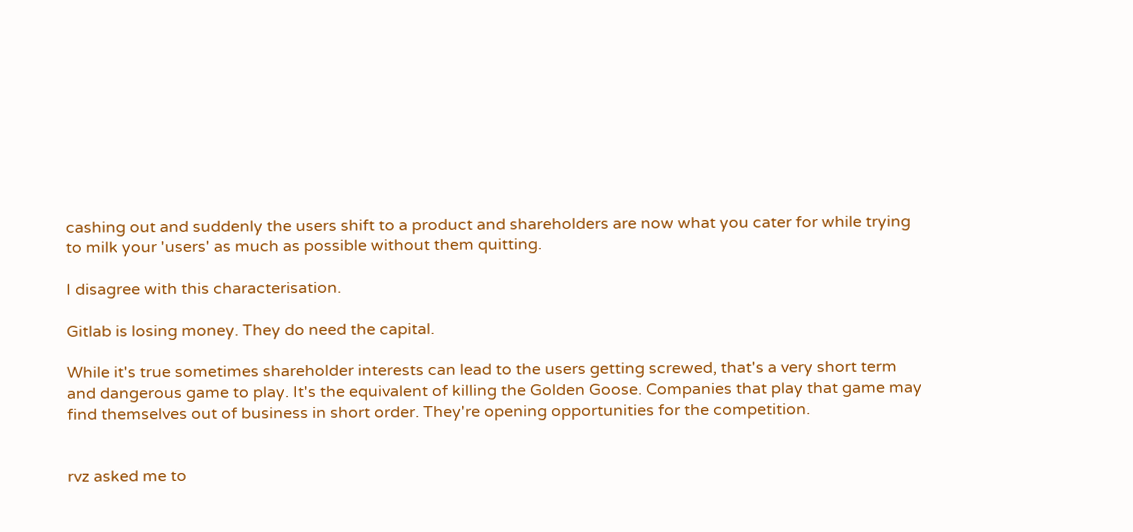cashing out and suddenly the users shift to a product and shareholders are now what you cater for while trying to milk your 'users' as much as possible without them quitting.

I disagree with this characterisation.

Gitlab is losing money. They do need the capital.

While it's true sometimes shareholder interests can lead to the users getting screwed, that's a very short term and dangerous game to play. It's the equivalent of killing the Golden Goose. Companies that play that game may find themselves out of business in short order. They're opening opportunities for the competition.


rvz asked me to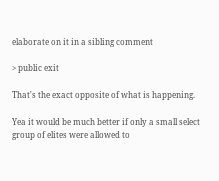elaborate on it in a sibling comment

> public exit

That's the exact opposite of what is happening.

Yea it would be much better if only a small select group of elites were allowed to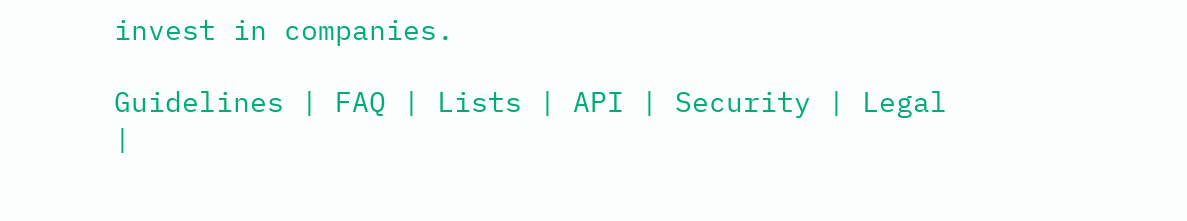invest in companies.

Guidelines | FAQ | Lists | API | Security | Legal |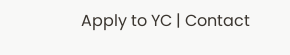Apply to YC | Contact